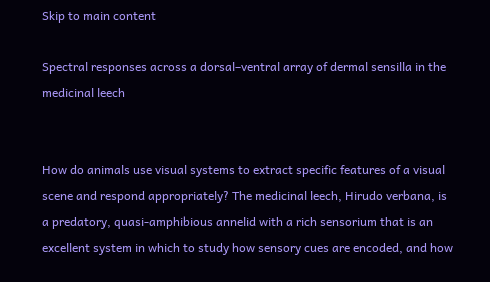Skip to main content

Spectral responses across a dorsal–ventral array of dermal sensilla in the medicinal leech


How do animals use visual systems to extract specific features of a visual scene and respond appropriately? The medicinal leech, Hirudo verbana, is a predatory, quasi-amphibious annelid with a rich sensorium that is an excellent system in which to study how sensory cues are encoded, and how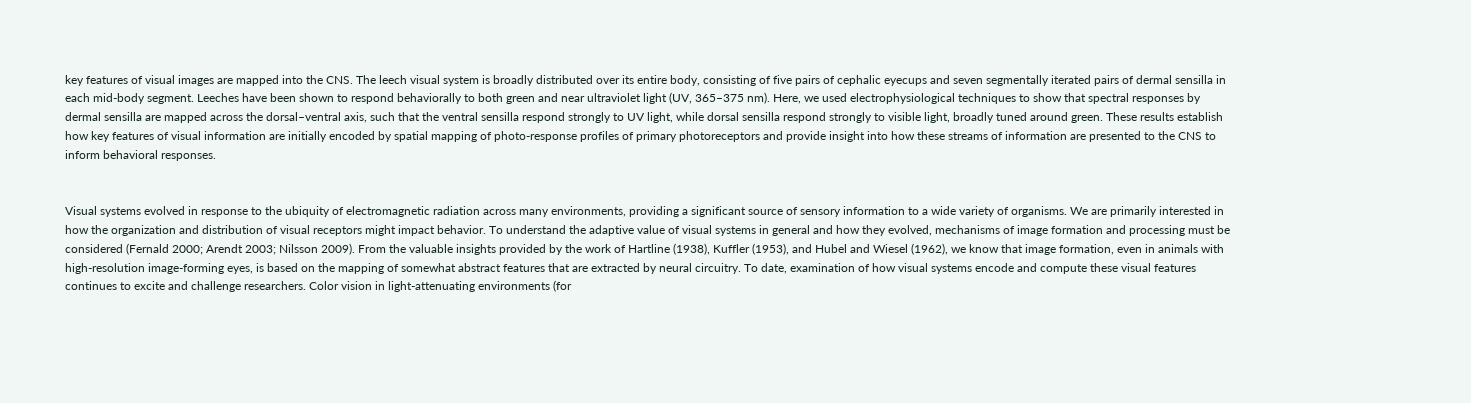key features of visual images are mapped into the CNS. The leech visual system is broadly distributed over its entire body, consisting of five pairs of cephalic eyecups and seven segmentally iterated pairs of dermal sensilla in each mid-body segment. Leeches have been shown to respond behaviorally to both green and near ultraviolet light (UV, 365–375 nm). Here, we used electrophysiological techniques to show that spectral responses by dermal sensilla are mapped across the dorsal–ventral axis, such that the ventral sensilla respond strongly to UV light, while dorsal sensilla respond strongly to visible light, broadly tuned around green. These results establish how key features of visual information are initially encoded by spatial mapping of photo-response profiles of primary photoreceptors and provide insight into how these streams of information are presented to the CNS to inform behavioral responses.


Visual systems evolved in response to the ubiquity of electromagnetic radiation across many environments, providing a significant source of sensory information to a wide variety of organisms. We are primarily interested in how the organization and distribution of visual receptors might impact behavior. To understand the adaptive value of visual systems in general and how they evolved, mechanisms of image formation and processing must be considered (Fernald 2000; Arendt 2003; Nilsson 2009). From the valuable insights provided by the work of Hartline (1938), Kuffler (1953), and Hubel and Wiesel (1962), we know that image formation, even in animals with high-resolution image-forming eyes, is based on the mapping of somewhat abstract features that are extracted by neural circuitry. To date, examination of how visual systems encode and compute these visual features continues to excite and challenge researchers. Color vision in light-attenuating environments (for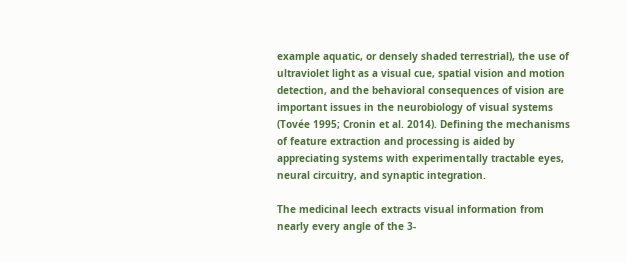example aquatic, or densely shaded terrestrial), the use of ultraviolet light as a visual cue, spatial vision and motion detection, and the behavioral consequences of vision are important issues in the neurobiology of visual systems (Tovée 1995; Cronin et al. 2014). Defining the mechanisms of feature extraction and processing is aided by appreciating systems with experimentally tractable eyes, neural circuitry, and synaptic integration.

The medicinal leech extracts visual information from nearly every angle of the 3-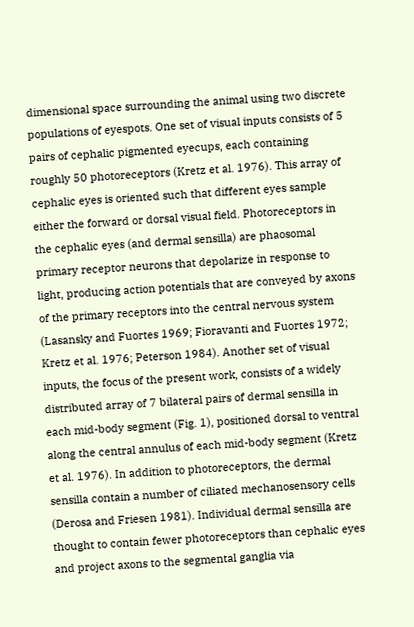dimensional space surrounding the animal using two discrete populations of eyespots. One set of visual inputs consists of 5 pairs of cephalic pigmented eyecups, each containing roughly 50 photoreceptors (Kretz et al. 1976). This array of cephalic eyes is oriented such that different eyes sample either the forward or dorsal visual field. Photoreceptors in the cephalic eyes (and dermal sensilla) are phaosomal primary receptor neurons that depolarize in response to light, producing action potentials that are conveyed by axons of the primary receptors into the central nervous system (Lasansky and Fuortes 1969; Fioravanti and Fuortes 1972; Kretz et al. 1976; Peterson 1984). Another set of visual inputs, the focus of the present work, consists of a widely distributed array of 7 bilateral pairs of dermal sensilla in each mid-body segment (Fig. 1), positioned dorsal to ventral along the central annulus of each mid-body segment (Kretz et al. 1976). In addition to photoreceptors, the dermal sensilla contain a number of ciliated mechanosensory cells (Derosa and Friesen 1981). Individual dermal sensilla are thought to contain fewer photoreceptors than cephalic eyes and project axons to the segmental ganglia via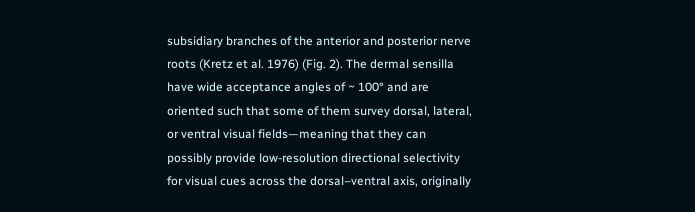subsidiary branches of the anterior and posterior nerve roots (Kretz et al. 1976) (Fig. 2). The dermal sensilla have wide acceptance angles of ~ 100° and are oriented such that some of them survey dorsal, lateral, or ventral visual fields—meaning that they can possibly provide low-resolution directional selectivity for visual cues across the dorsal–ventral axis, originally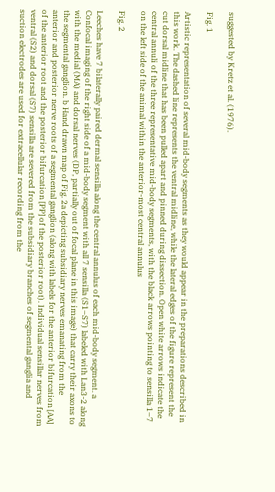suggested by Kretz et al. (1976).

Fig. 1

Artistic representation of several mid-body segments as they would appear in the preparations described in this work. The dashed line represents the ventral midline, while the lateral edges of the figure represent the cut dorsal midline that has been pulled apart and pinned during dissection. Open white arrows indicate the central annuli of the three representative mid-body segments, with the black arrows pointing to sensilla 1–7 on the left side of the animal within the anterior-most central annulus

Fig. 2

Leeches have 7 bilaterally paired dermal sensilla along the central annulus of each mid-body segment. a Confocal imaging of the right side of a mid-body segment with all 7 sensilla (S1–S7) labeled with Lan3-2 along with the medial (MA) and dorsal nerves (DP, partially out of focal plane in this image) that carry their axons to the segmental ganglion. b Hand drawn map of Fig. 2a depicting subsidiary nerves emanating from the anterior and posterior nerve roots of a segmental ganglion (along with labels for the anterior bifurcation [AA] of the anterior root and the posterior bifurcation [PP] of the posterior root). Individual sensillar nerves from ventral (S2) and dorsal (S7) sensilla are severed from the subsidiary branches of segmental ganglia and suction electrodes are used for extracellular recording from the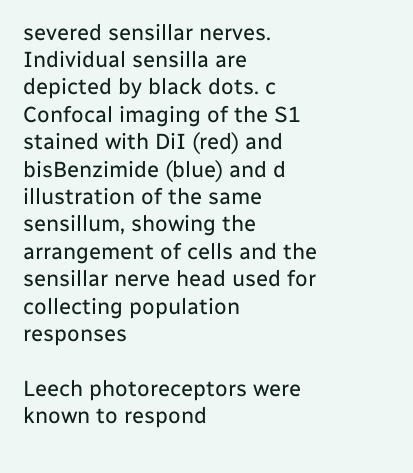severed sensillar nerves. Individual sensilla are depicted by black dots. c Confocal imaging of the S1 stained with DiI (red) and bisBenzimide (blue) and d illustration of the same sensillum, showing the arrangement of cells and the sensillar nerve head used for collecting population responses

Leech photoreceptors were known to respond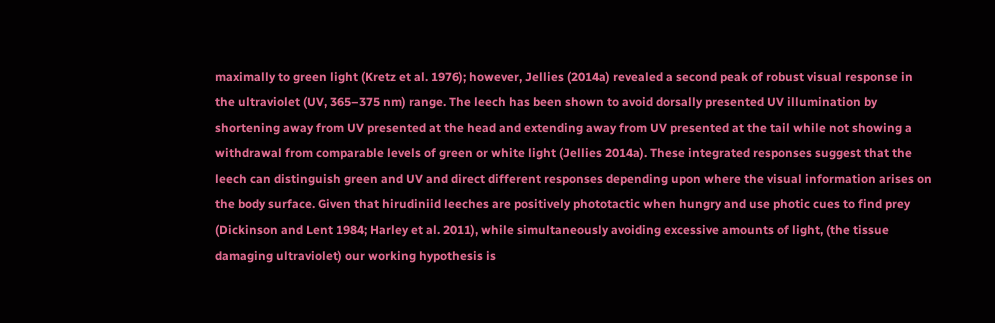maximally to green light (Kretz et al. 1976); however, Jellies (2014a) revealed a second peak of robust visual response in the ultraviolet (UV, 365–375 nm) range. The leech has been shown to avoid dorsally presented UV illumination by shortening away from UV presented at the head and extending away from UV presented at the tail while not showing a withdrawal from comparable levels of green or white light (Jellies 2014a). These integrated responses suggest that the leech can distinguish green and UV and direct different responses depending upon where the visual information arises on the body surface. Given that hirudiniid leeches are positively phototactic when hungry and use photic cues to find prey (Dickinson and Lent 1984; Harley et al. 2011), while simultaneously avoiding excessive amounts of light, (the tissue damaging ultraviolet) our working hypothesis is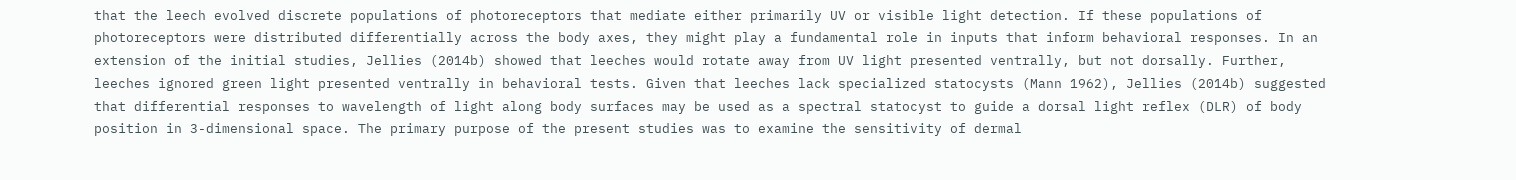that the leech evolved discrete populations of photoreceptors that mediate either primarily UV or visible light detection. If these populations of photoreceptors were distributed differentially across the body axes, they might play a fundamental role in inputs that inform behavioral responses. In an extension of the initial studies, Jellies (2014b) showed that leeches would rotate away from UV light presented ventrally, but not dorsally. Further, leeches ignored green light presented ventrally in behavioral tests. Given that leeches lack specialized statocysts (Mann 1962), Jellies (2014b) suggested that differential responses to wavelength of light along body surfaces may be used as a spectral statocyst to guide a dorsal light reflex (DLR) of body position in 3-dimensional space. The primary purpose of the present studies was to examine the sensitivity of dermal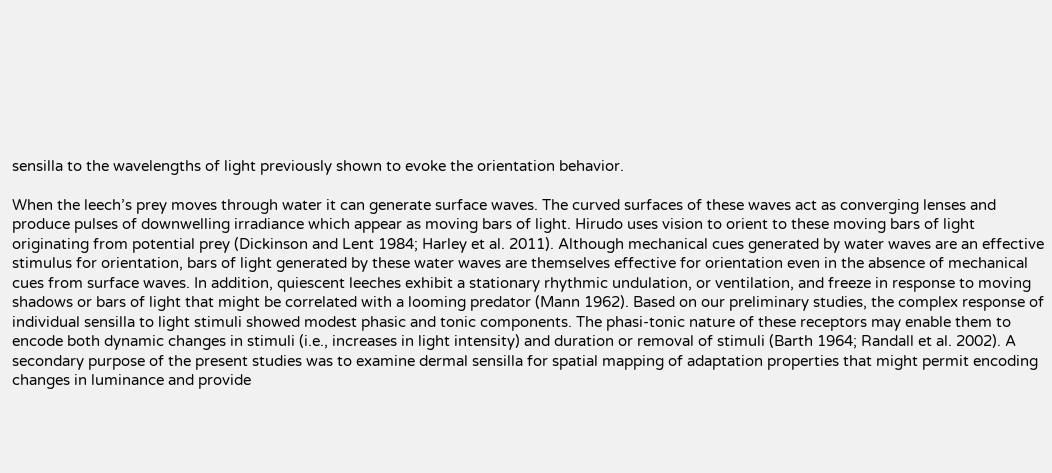sensilla to the wavelengths of light previously shown to evoke the orientation behavior.

When the leech’s prey moves through water it can generate surface waves. The curved surfaces of these waves act as converging lenses and produce pulses of downwelling irradiance which appear as moving bars of light. Hirudo uses vision to orient to these moving bars of light originating from potential prey (Dickinson and Lent 1984; Harley et al. 2011). Although mechanical cues generated by water waves are an effective stimulus for orientation, bars of light generated by these water waves are themselves effective for orientation even in the absence of mechanical cues from surface waves. In addition, quiescent leeches exhibit a stationary rhythmic undulation, or ventilation, and freeze in response to moving shadows or bars of light that might be correlated with a looming predator (Mann 1962). Based on our preliminary studies, the complex response of individual sensilla to light stimuli showed modest phasic and tonic components. The phasi-tonic nature of these receptors may enable them to encode both dynamic changes in stimuli (i.e., increases in light intensity) and duration or removal of stimuli (Barth 1964; Randall et al. 2002). A secondary purpose of the present studies was to examine dermal sensilla for spatial mapping of adaptation properties that might permit encoding changes in luminance and provide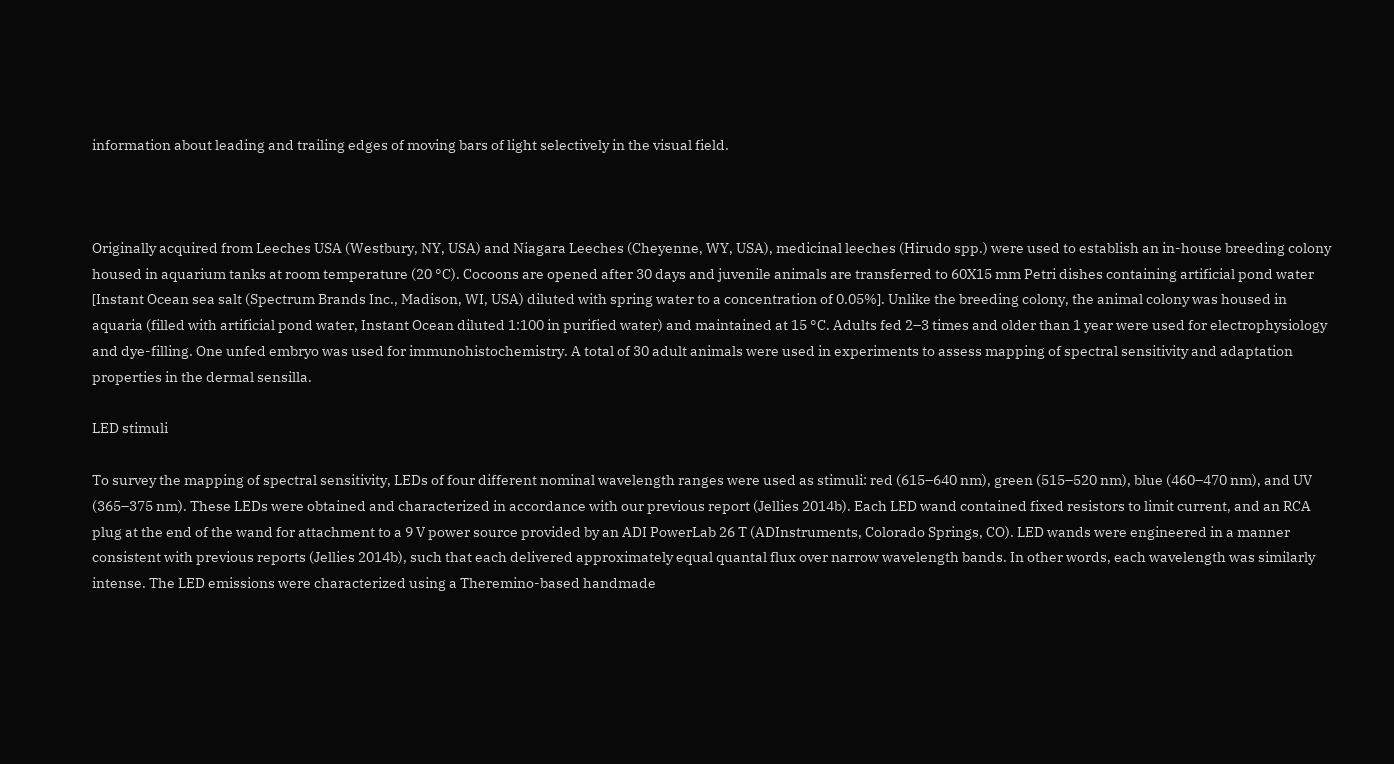information about leading and trailing edges of moving bars of light selectively in the visual field.



Originally acquired from Leeches USA (Westbury, NY, USA) and Niagara Leeches (Cheyenne, WY, USA), medicinal leeches (Hirudo spp.) were used to establish an in-house breeding colony housed in aquarium tanks at room temperature (20 °C). Cocoons are opened after 30 days and juvenile animals are transferred to 60X15 mm Petri dishes containing artificial pond water [Instant Ocean sea salt (Spectrum Brands Inc., Madison, WI, USA) diluted with spring water to a concentration of 0.05%]. Unlike the breeding colony, the animal colony was housed in aquaria (filled with artificial pond water, Instant Ocean diluted 1:100 in purified water) and maintained at 15 °C. Adults fed 2–3 times and older than 1 year were used for electrophysiology and dye-filling. One unfed embryo was used for immunohistochemistry. A total of 30 adult animals were used in experiments to assess mapping of spectral sensitivity and adaptation properties in the dermal sensilla.

LED stimuli

To survey the mapping of spectral sensitivity, LEDs of four different nominal wavelength ranges were used as stimuli: red (615–640 nm), green (515–520 nm), blue (460–470 nm), and UV (365–375 nm). These LEDs were obtained and characterized in accordance with our previous report (Jellies 2014b). Each LED wand contained fixed resistors to limit current, and an RCA plug at the end of the wand for attachment to a 9 V power source provided by an ADI PowerLab 26 T (ADInstruments, Colorado Springs, CO). LED wands were engineered in a manner consistent with previous reports (Jellies 2014b), such that each delivered approximately equal quantal flux over narrow wavelength bands. In other words, each wavelength was similarly intense. The LED emissions were characterized using a Theremino-based handmade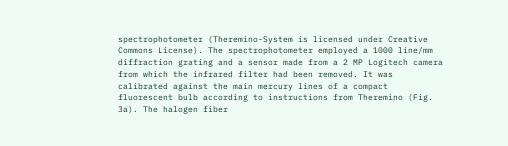spectrophotometer (Theremino-System is licensed under Creative Commons License). The spectrophotometer employed a 1000 line/mm diffraction grating and a sensor made from a 2 MP Logitech camera from which the infrared filter had been removed. It was calibrated against the main mercury lines of a compact fluorescent bulb according to instructions from Theremino (Fig. 3a). The halogen fiber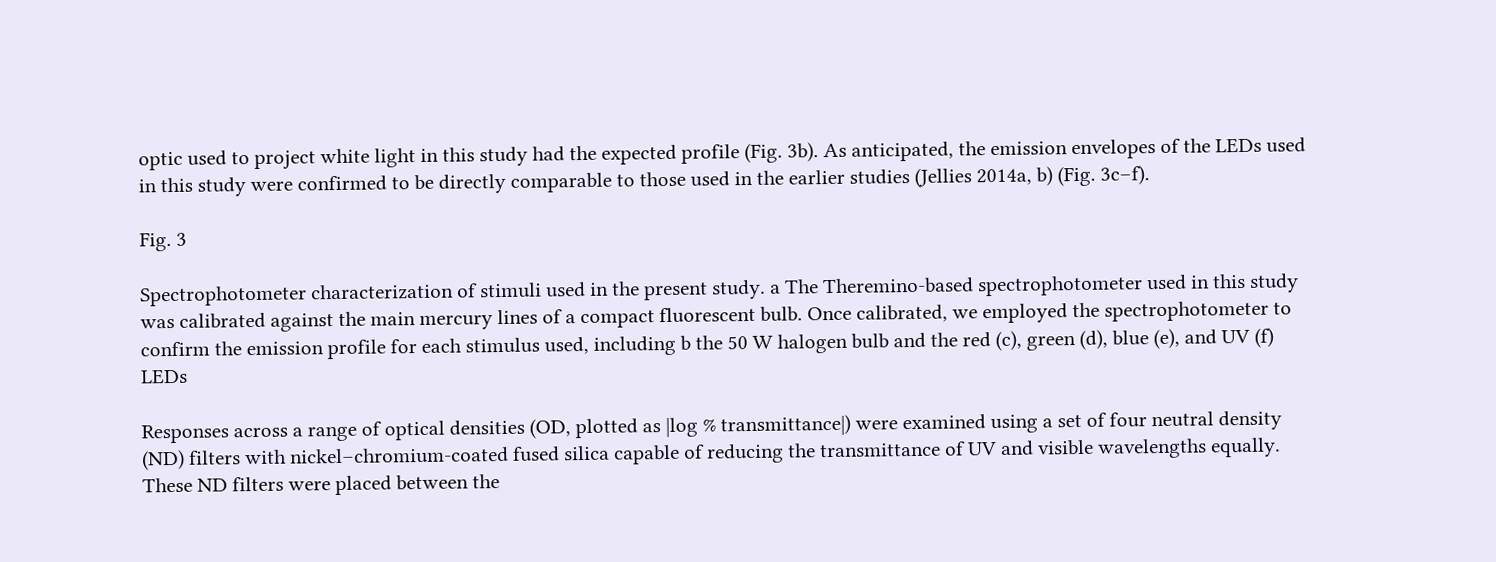optic used to project white light in this study had the expected profile (Fig. 3b). As anticipated, the emission envelopes of the LEDs used in this study were confirmed to be directly comparable to those used in the earlier studies (Jellies 2014a, b) (Fig. 3c–f).

Fig. 3

Spectrophotometer characterization of stimuli used in the present study. a The Theremino-based spectrophotometer used in this study was calibrated against the main mercury lines of a compact fluorescent bulb. Once calibrated, we employed the spectrophotometer to confirm the emission profile for each stimulus used, including b the 50 W halogen bulb and the red (c), green (d), blue (e), and UV (f) LEDs

Responses across a range of optical densities (OD, plotted as |log % transmittance|) were examined using a set of four neutral density (ND) filters with nickel–chromium-coated fused silica capable of reducing the transmittance of UV and visible wavelengths equally. These ND filters were placed between the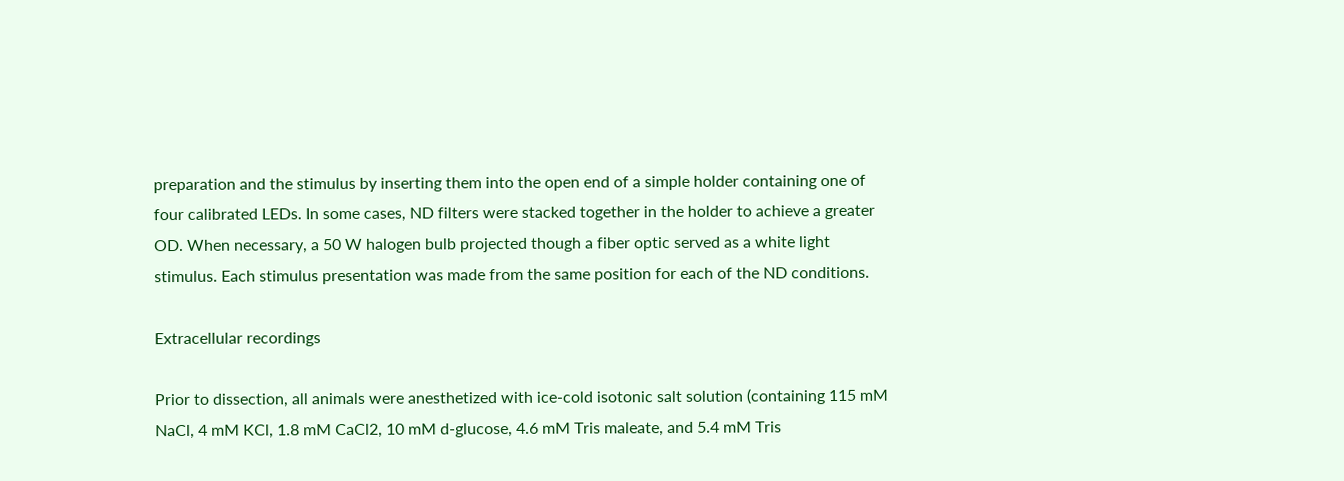preparation and the stimulus by inserting them into the open end of a simple holder containing one of four calibrated LEDs. In some cases, ND filters were stacked together in the holder to achieve a greater OD. When necessary, a 50 W halogen bulb projected though a fiber optic served as a white light stimulus. Each stimulus presentation was made from the same position for each of the ND conditions.

Extracellular recordings

Prior to dissection, all animals were anesthetized with ice-cold isotonic salt solution (containing 115 mM NaCl, 4 mM KCl, 1.8 mM CaCl2, 10 mM d-glucose, 4.6 mM Tris maleate, and 5.4 mM Tris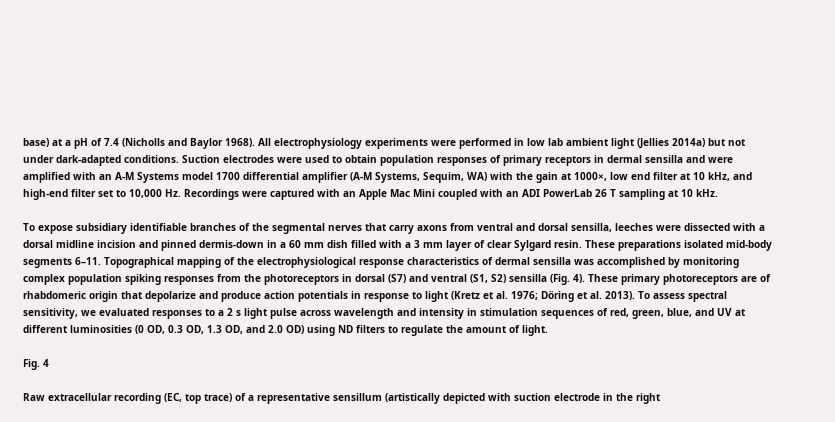base) at a pH of 7.4 (Nicholls and Baylor 1968). All electrophysiology experiments were performed in low lab ambient light (Jellies 2014a) but not under dark-adapted conditions. Suction electrodes were used to obtain population responses of primary receptors in dermal sensilla and were amplified with an A-M Systems model 1700 differential amplifier (A-M Systems, Sequim, WA) with the gain at 1000×, low end filter at 10 kHz, and high-end filter set to 10,000 Hz. Recordings were captured with an Apple Mac Mini coupled with an ADI PowerLab 26 T sampling at 10 kHz.

To expose subsidiary identifiable branches of the segmental nerves that carry axons from ventral and dorsal sensilla, leeches were dissected with a dorsal midline incision and pinned dermis-down in a 60 mm dish filled with a 3 mm layer of clear Sylgard resin. These preparations isolated mid-body segments 6–11. Topographical mapping of the electrophysiological response characteristics of dermal sensilla was accomplished by monitoring complex population spiking responses from the photoreceptors in dorsal (S7) and ventral (S1, S2) sensilla (Fig. 4). These primary photoreceptors are of rhabdomeric origin that depolarize and produce action potentials in response to light (Kretz et al. 1976; Döring et al. 2013). To assess spectral sensitivity, we evaluated responses to a 2 s light pulse across wavelength and intensity in stimulation sequences of red, green, blue, and UV at different luminosities (0 OD, 0.3 OD, 1.3 OD, and 2.0 OD) using ND filters to regulate the amount of light.

Fig. 4

Raw extracellular recording (EC, top trace) of a representative sensillum (artistically depicted with suction electrode in the right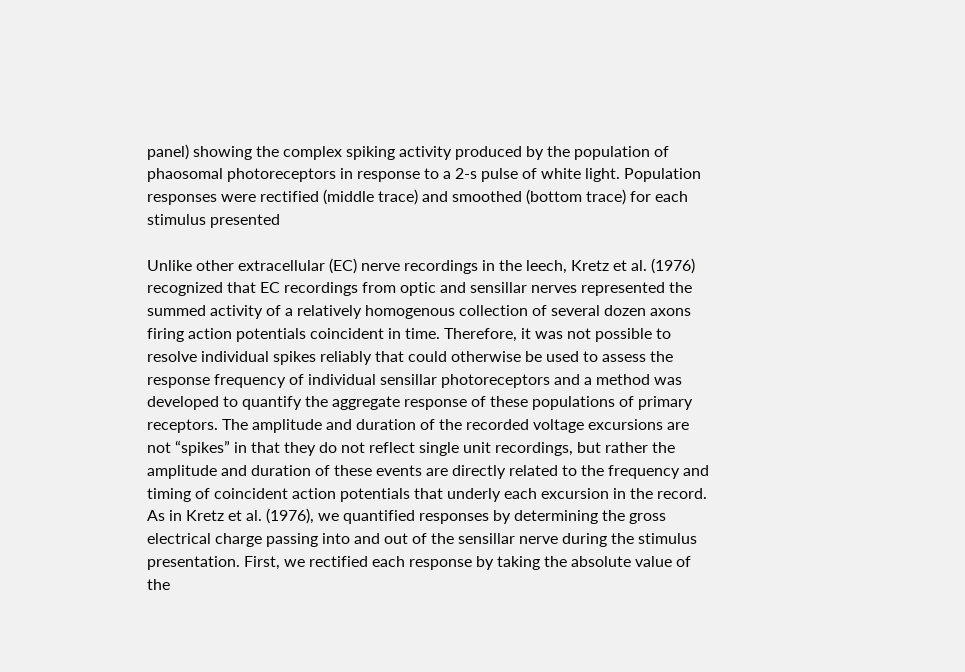panel) showing the complex spiking activity produced by the population of phaosomal photoreceptors in response to a 2-s pulse of white light. Population responses were rectified (middle trace) and smoothed (bottom trace) for each stimulus presented

Unlike other extracellular (EC) nerve recordings in the leech, Kretz et al. (1976) recognized that EC recordings from optic and sensillar nerves represented the summed activity of a relatively homogenous collection of several dozen axons firing action potentials coincident in time. Therefore, it was not possible to resolve individual spikes reliably that could otherwise be used to assess the response frequency of individual sensillar photoreceptors and a method was developed to quantify the aggregate response of these populations of primary receptors. The amplitude and duration of the recorded voltage excursions are not “spikes” in that they do not reflect single unit recordings, but rather the amplitude and duration of these events are directly related to the frequency and timing of coincident action potentials that underly each excursion in the record. As in Kretz et al. (1976), we quantified responses by determining the gross electrical charge passing into and out of the sensillar nerve during the stimulus presentation. First, we rectified each response by taking the absolute value of the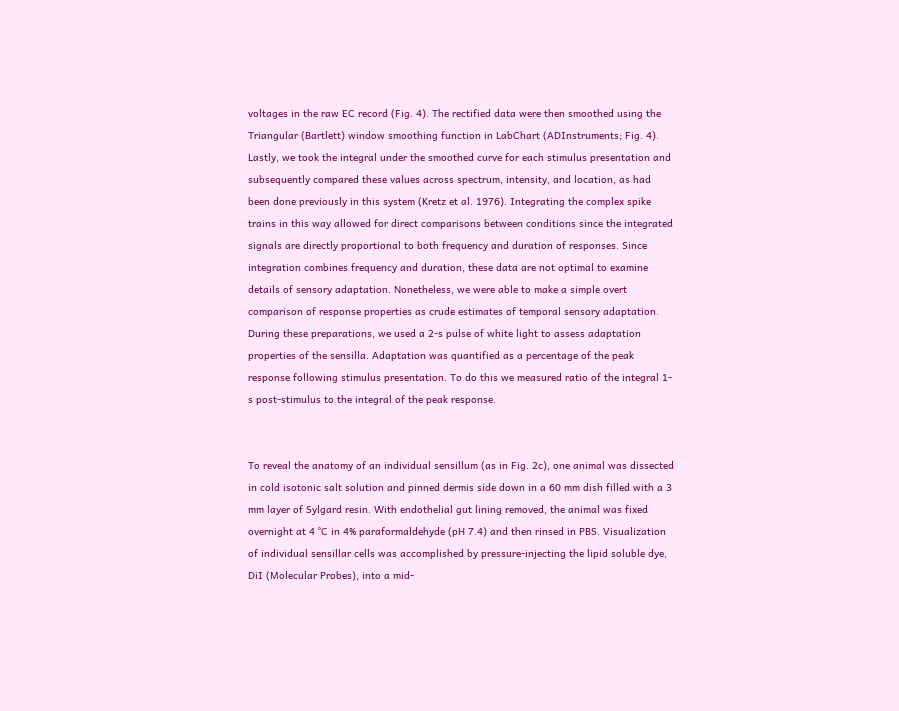voltages in the raw EC record (Fig. 4). The rectified data were then smoothed using the Triangular (Bartlett) window smoothing function in LabChart (ADInstruments; Fig. 4). Lastly, we took the integral under the smoothed curve for each stimulus presentation and subsequently compared these values across spectrum, intensity, and location, as had been done previously in this system (Kretz et al. 1976). Integrating the complex spike trains in this way allowed for direct comparisons between conditions since the integrated signals are directly proportional to both frequency and duration of responses. Since integration combines frequency and duration, these data are not optimal to examine details of sensory adaptation. Nonetheless, we were able to make a simple overt comparison of response properties as crude estimates of temporal sensory adaptation. During these preparations, we used a 2-s pulse of white light to assess adaptation properties of the sensilla. Adaptation was quantified as a percentage of the peak response following stimulus presentation. To do this we measured ratio of the integral 1-s post-stimulus to the integral of the peak response.


To reveal the anatomy of an individual sensillum (as in Fig. 2c), one animal was dissected in cold isotonic salt solution and pinned dermis side down in a 60 mm dish filled with a 3 mm layer of Sylgard resin. With endothelial gut lining removed, the animal was fixed overnight at 4 °C in 4% paraformaldehyde (pH 7.4) and then rinsed in PBS. Visualization of individual sensillar cells was accomplished by pressure-injecting the lipid soluble dye, DiI (Molecular Probes), into a mid-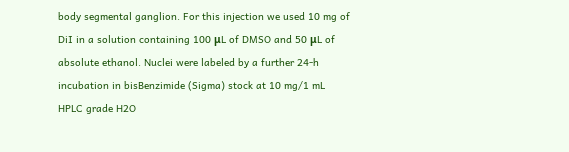body segmental ganglion. For this injection we used 10 mg of DiI in a solution containing 100 μL of DMSO and 50 μL of absolute ethanol. Nuclei were labeled by a further 24-h incubation in bisBenzimide (Sigma) stock at 10 mg/1 mL HPLC grade H2O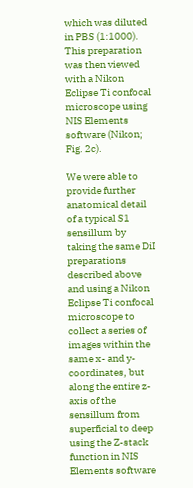which was diluted in PBS (1:1000). This preparation was then viewed with a Nikon Eclipse Ti confocal microscope using NIS Elements software (Nikon; Fig. 2c).

We were able to provide further anatomical detail of a typical S1 sensillum by taking the same DiI preparations described above and using a Nikon Eclipse Ti confocal microscope to collect a series of images within the same x- and y-coordinates, but along the entire z-axis of the sensillum from superficial to deep using the Z-stack function in NIS Elements software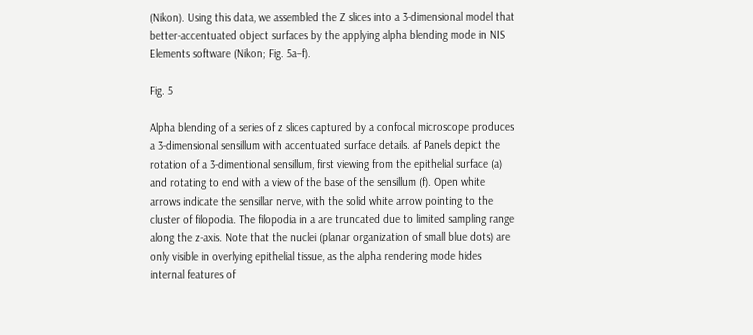(Nikon). Using this data, we assembled the Z slices into a 3-dimensional model that better-accentuated object surfaces by the applying alpha blending mode in NIS Elements software (Nikon; Fig. 5a–f).

Fig. 5

Alpha blending of a series of z slices captured by a confocal microscope produces a 3-dimensional sensillum with accentuated surface details. af Panels depict the rotation of a 3-dimentional sensillum, first viewing from the epithelial surface (a) and rotating to end with a view of the base of the sensillum (f). Open white arrows indicate the sensillar nerve, with the solid white arrow pointing to the cluster of filopodia. The filopodia in a are truncated due to limited sampling range along the z-axis. Note that the nuclei (planar organization of small blue dots) are only visible in overlying epithelial tissue, as the alpha rendering mode hides internal features of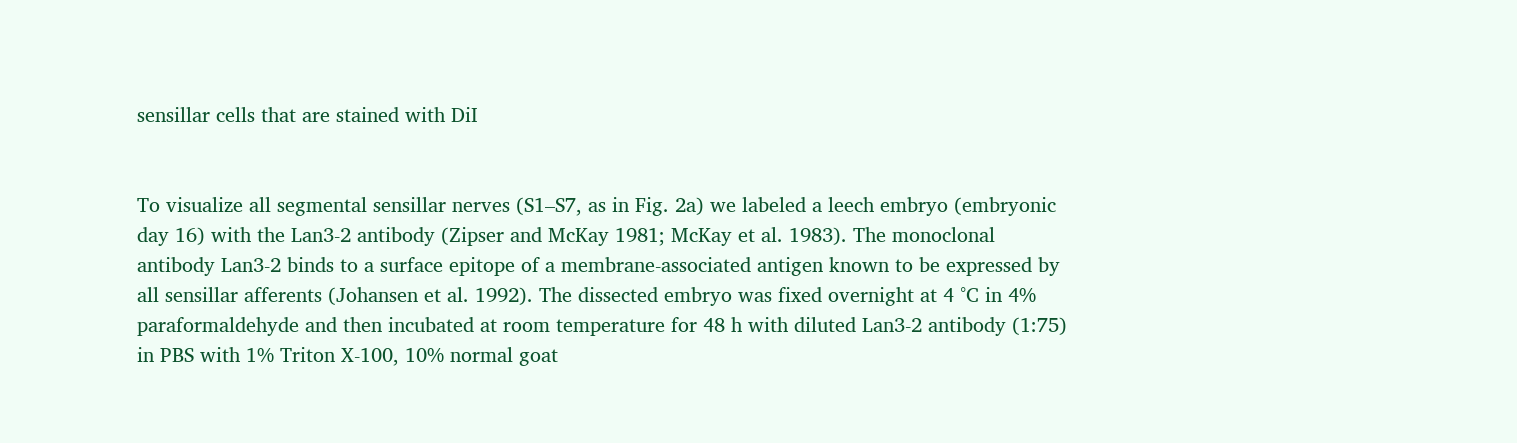sensillar cells that are stained with DiI


To visualize all segmental sensillar nerves (S1–S7, as in Fig. 2a) we labeled a leech embryo (embryonic day 16) with the Lan3-2 antibody (Zipser and McKay 1981; McKay et al. 1983). The monoclonal antibody Lan3-2 binds to a surface epitope of a membrane-associated antigen known to be expressed by all sensillar afferents (Johansen et al. 1992). The dissected embryo was fixed overnight at 4 °C in 4% paraformaldehyde and then incubated at room temperature for 48 h with diluted Lan3-2 antibody (1:75) in PBS with 1% Triton X-100, 10% normal goat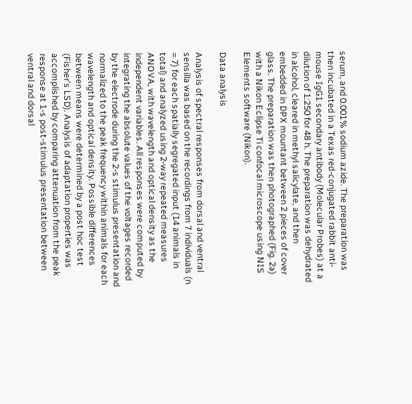serum, and 0.001% sodium azide. The preparation was then incubated in a Texas red-conjugated rabbit anti-mouse IgG1 secondary antibody (Molecular Probes) at a dilution of 1:250 for 48 h. The preparation was dehydrated in alcohol, cleared in methyl salicylate, and then embedded in DPX mountant between 2 pieces of cover glass. The preparation was then photographed (Fig. 2a) with a Nikon Eclipse Ti confocal microscope using NIS Elements software (Nikon).

Data analysis

Analysis of spectral responses from dorsal and ventral sensilla was based on the recordings from 7 individuals (n = 7) for each spatially segregated input (14 animals in total) and analyzed using 2-way repeated measures ANOVA, with wavelength and optical density as the independent variables. All responses were computed by integrating the absolute values of the voltages recorded by the electrode during the 2-s stimulus presentation and normalized to the peak frequency within animals for each wavelength and optical density. Possible differences between means were determined by a post hoc test (Fisher’s LSD). Analysis of adaptation properties was accomplished by comparing attenuation from the peak response at 1-s post-stimulus presentation between ventral and dorsal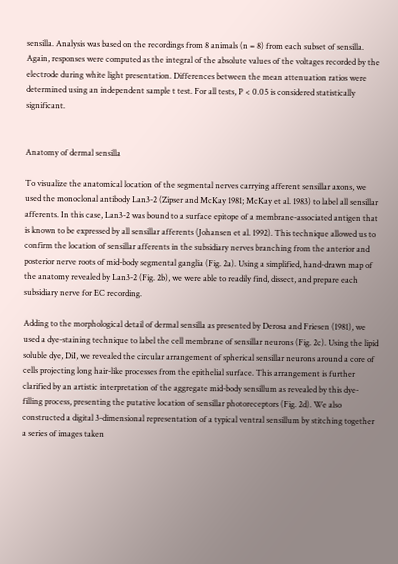sensilla. Analysis was based on the recordings from 8 animals (n = 8) from each subset of sensilla. Again, responses were computed as the integral of the absolute values of the voltages recorded by the electrode during white light presentation. Differences between the mean attenuation ratios were determined using an independent sample t test. For all tests, P < 0.05 is considered statistically significant.


Anatomy of dermal sensilla

To visualize the anatomical location of the segmental nerves carrying afferent sensillar axons, we used the monoclonal antibody Lan3-2 (Zipser and McKay 1981; McKay et al. 1983) to label all sensillar afferents. In this case, Lan3-2 was bound to a surface epitope of a membrane-associated antigen that is known to be expressed by all sensillar afferents (Johansen et al. 1992). This technique allowed us to confirm the location of sensillar afferents in the subsidiary nerves branching from the anterior and posterior nerve roots of mid-body segmental ganglia (Fig. 2a). Using a simplified, hand-drawn map of the anatomy revealed by Lan3-2 (Fig. 2b), we were able to readily find, dissect, and prepare each subsidiary nerve for EC recording.

Adding to the morphological detail of dermal sensilla as presented by Derosa and Friesen (1981), we used a dye-staining technique to label the cell membrane of sensillar neurons (Fig. 2c). Using the lipid soluble dye, DiI, we revealed the circular arrangement of spherical sensillar neurons around a core of cells projecting long hair-like processes from the epithelial surface. This arrangement is further clarified by an artistic interpretation of the aggregate mid-body sensillum as revealed by this dye-filling process, presenting the putative location of sensillar photoreceptors (Fig. 2d). We also constructed a digital 3-dimensional representation of a typical ventral sensillum by stitching together a series of images taken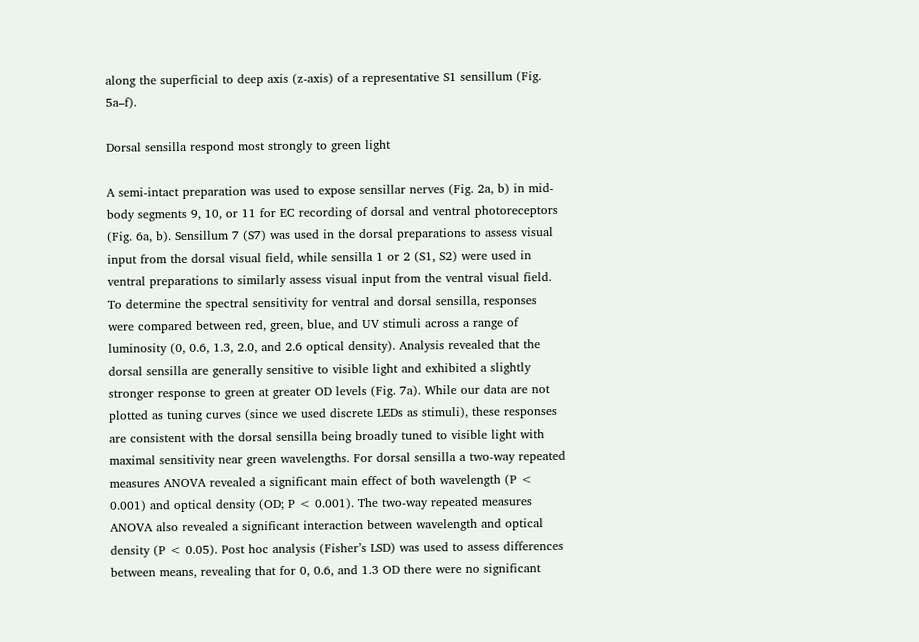along the superficial to deep axis (z-axis) of a representative S1 sensillum (Fig. 5a–f).

Dorsal sensilla respond most strongly to green light

A semi-intact preparation was used to expose sensillar nerves (Fig. 2a, b) in mid-body segments 9, 10, or 11 for EC recording of dorsal and ventral photoreceptors (Fig. 6a, b). Sensillum 7 (S7) was used in the dorsal preparations to assess visual input from the dorsal visual field, while sensilla 1 or 2 (S1, S2) were used in ventral preparations to similarly assess visual input from the ventral visual field. To determine the spectral sensitivity for ventral and dorsal sensilla, responses were compared between red, green, blue, and UV stimuli across a range of luminosity (0, 0.6, 1.3, 2.0, and 2.6 optical density). Analysis revealed that the dorsal sensilla are generally sensitive to visible light and exhibited a slightly stronger response to green at greater OD levels (Fig. 7a). While our data are not plotted as tuning curves (since we used discrete LEDs as stimuli), these responses are consistent with the dorsal sensilla being broadly tuned to visible light with maximal sensitivity near green wavelengths. For dorsal sensilla a two-way repeated measures ANOVA revealed a significant main effect of both wavelength (P < 0.001) and optical density (OD; P < 0.001). The two-way repeated measures ANOVA also revealed a significant interaction between wavelength and optical density (P < 0.05). Post hoc analysis (Fisher’s LSD) was used to assess differences between means, revealing that for 0, 0.6, and 1.3 OD there were no significant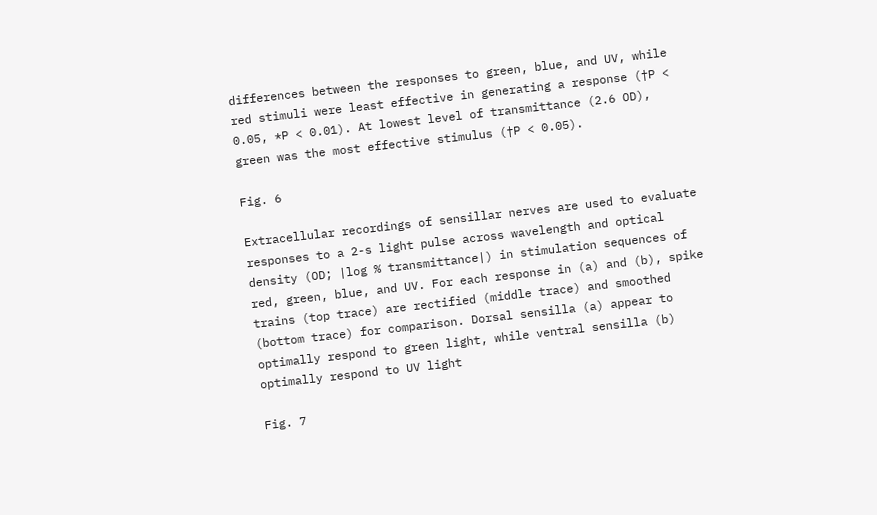differences between the responses to green, blue, and UV, while red stimuli were least effective in generating a response (†P < 0.05, *P < 0.01). At lowest level of transmittance (2.6 OD), green was the most effective stimulus (†P < 0.05).

Fig. 6

Extracellular recordings of sensillar nerves are used to evaluate responses to a 2-s light pulse across wavelength and optical density (OD; |log % transmittance|) in stimulation sequences of red, green, blue, and UV. For each response in (a) and (b), spike trains (top trace) are rectified (middle trace) and smoothed (bottom trace) for comparison. Dorsal sensilla (a) appear to optimally respond to green light, while ventral sensilla (b) optimally respond to UV light

Fig. 7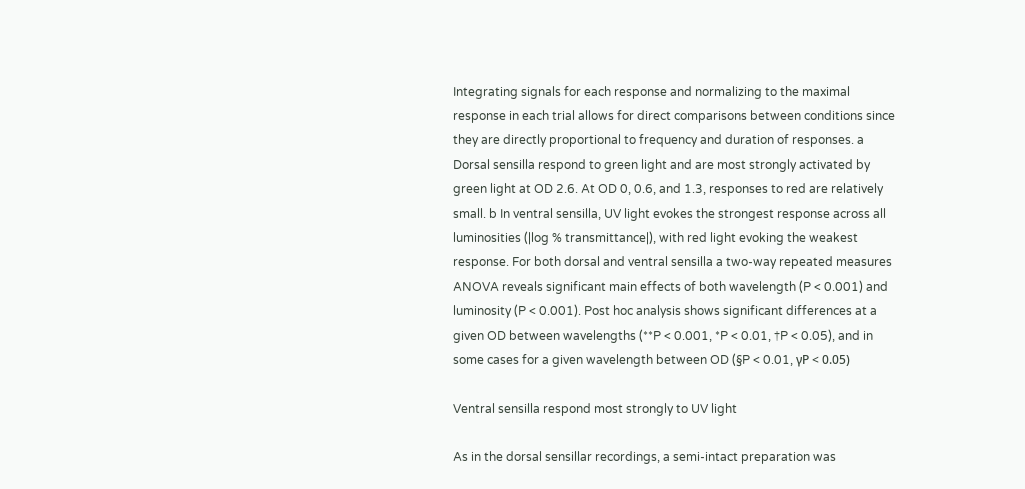Integrating signals for each response and normalizing to the maximal response in each trial allows for direct comparisons between conditions since they are directly proportional to frequency and duration of responses. a Dorsal sensilla respond to green light and are most strongly activated by green light at OD 2.6. At OD 0, 0.6, and 1.3, responses to red are relatively small. b In ventral sensilla, UV light evokes the strongest response across all luminosities (|log % transmittance|), with red light evoking the weakest response. For both dorsal and ventral sensilla a two-way repeated measures ANOVA reveals significant main effects of both wavelength (P < 0.001) and luminosity (P < 0.001). Post hoc analysis shows significant differences at a given OD between wavelengths (**P < 0.001, *P < 0.01, †P < 0.05), and in some cases for a given wavelength between OD (§P < 0.01, γP < 0.05)

Ventral sensilla respond most strongly to UV light

As in the dorsal sensillar recordings, a semi-intact preparation was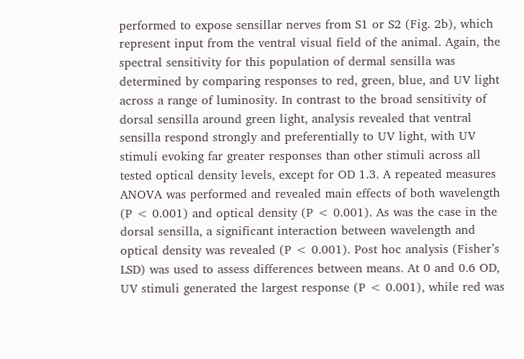performed to expose sensillar nerves from S1 or S2 (Fig. 2b), which represent input from the ventral visual field of the animal. Again, the spectral sensitivity for this population of dermal sensilla was determined by comparing responses to red, green, blue, and UV light across a range of luminosity. In contrast to the broad sensitivity of dorsal sensilla around green light, analysis revealed that ventral sensilla respond strongly and preferentially to UV light, with UV stimuli evoking far greater responses than other stimuli across all tested optical density levels, except for OD 1.3. A repeated measures ANOVA was performed and revealed main effects of both wavelength (P < 0.001) and optical density (P < 0.001). As was the case in the dorsal sensilla, a significant interaction between wavelength and optical density was revealed (P < 0.001). Post hoc analysis (Fisher’s LSD) was used to assess differences between means. At 0 and 0.6 OD, UV stimuli generated the largest response (P < 0.001), while red was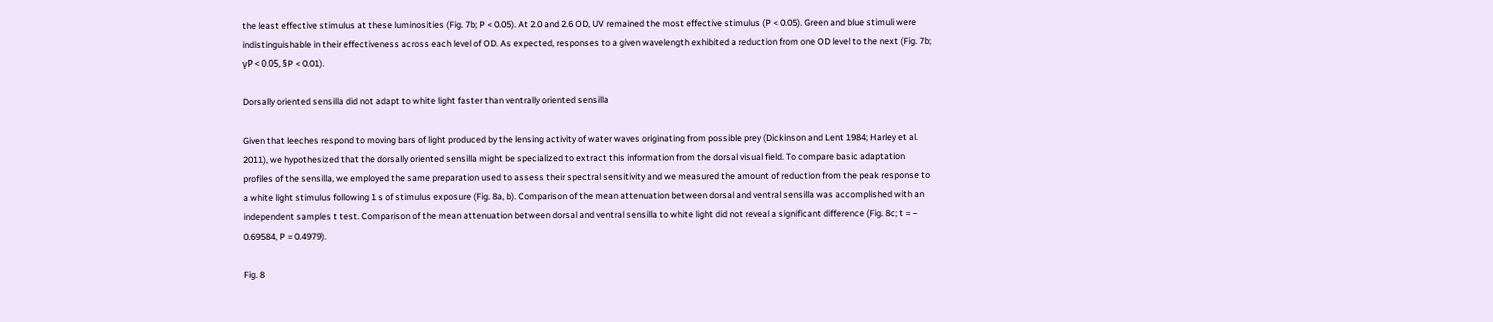the least effective stimulus at these luminosities (Fig. 7b; P < 0.05). At 2.0 and 2.6 OD, UV remained the most effective stimulus (P < 0.05). Green and blue stimuli were indistinguishable in their effectiveness across each level of OD. As expected, responses to a given wavelength exhibited a reduction from one OD level to the next (Fig. 7b; γP < 0.05, §P < 0.01).

Dorsally oriented sensilla did not adapt to white light faster than ventrally oriented sensilla

Given that leeches respond to moving bars of light produced by the lensing activity of water waves originating from possible prey (Dickinson and Lent 1984; Harley et al. 2011), we hypothesized that the dorsally oriented sensilla might be specialized to extract this information from the dorsal visual field. To compare basic adaptation profiles of the sensilla, we employed the same preparation used to assess their spectral sensitivity and we measured the amount of reduction from the peak response to a white light stimulus following 1 s of stimulus exposure (Fig. 8a, b). Comparison of the mean attenuation between dorsal and ventral sensilla was accomplished with an independent samples t test. Comparison of the mean attenuation between dorsal and ventral sensilla to white light did not reveal a significant difference (Fig. 8c; t = − 0.69584, P = 0.4979).

Fig. 8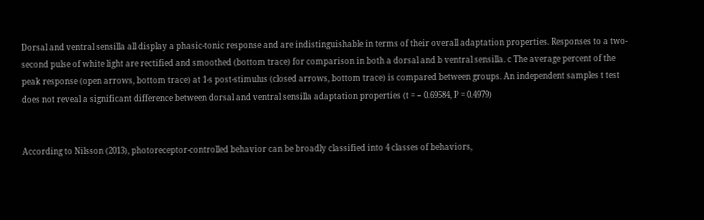Dorsal and ventral sensilla all display a phasic-tonic response and are indistinguishable in terms of their overall adaptation properties. Responses to a two-second pulse of white light are rectified and smoothed (bottom trace) for comparison in both a dorsal and b ventral sensilla. c The average percent of the peak response (open arrows, bottom trace) at 1-s post-stimulus (closed arrows, bottom trace) is compared between groups. An independent samples t test does not reveal a significant difference between dorsal and ventral sensilla adaptation properties (t = − 0.69584, P = 0.4979)


According to Nilsson (2013), photoreceptor-controlled behavior can be broadly classified into 4 classes of behaviors,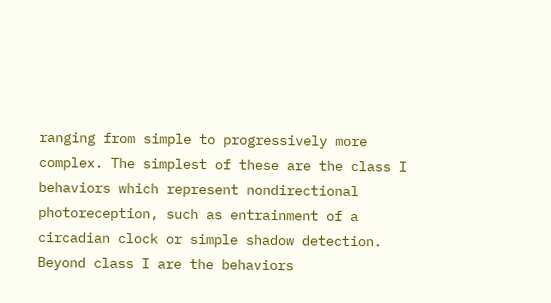ranging from simple to progressively more complex. The simplest of these are the class I behaviors which represent nondirectional photoreception, such as entrainment of a circadian clock or simple shadow detection. Beyond class I are the behaviors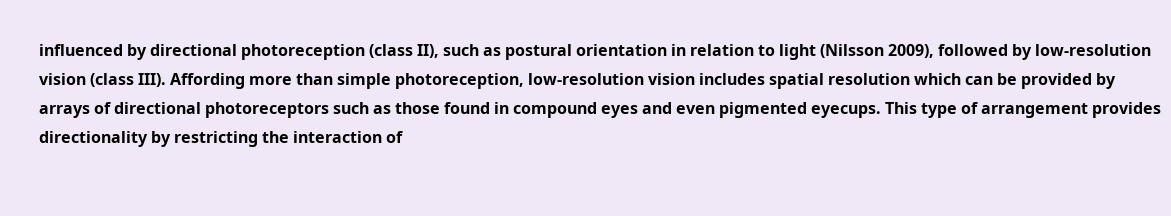influenced by directional photoreception (class II), such as postural orientation in relation to light (Nilsson 2009), followed by low-resolution vision (class III). Affording more than simple photoreception, low-resolution vision includes spatial resolution which can be provided by arrays of directional photoreceptors such as those found in compound eyes and even pigmented eyecups. This type of arrangement provides directionality by restricting the interaction of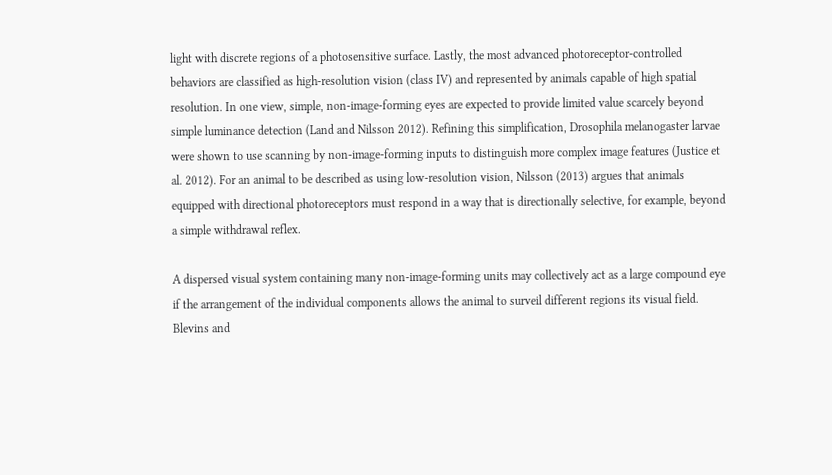light with discrete regions of a photosensitive surface. Lastly, the most advanced photoreceptor-controlled behaviors are classified as high-resolution vision (class IV) and represented by animals capable of high spatial resolution. In one view, simple, non-image-forming eyes are expected to provide limited value scarcely beyond simple luminance detection (Land and Nilsson 2012). Refining this simplification, Drosophila melanogaster larvae were shown to use scanning by non-image-forming inputs to distinguish more complex image features (Justice et al. 2012). For an animal to be described as using low-resolution vision, Nilsson (2013) argues that animals equipped with directional photoreceptors must respond in a way that is directionally selective, for example, beyond a simple withdrawal reflex.

A dispersed visual system containing many non-image-forming units may collectively act as a large compound eye if the arrangement of the individual components allows the animal to surveil different regions its visual field. Blevins and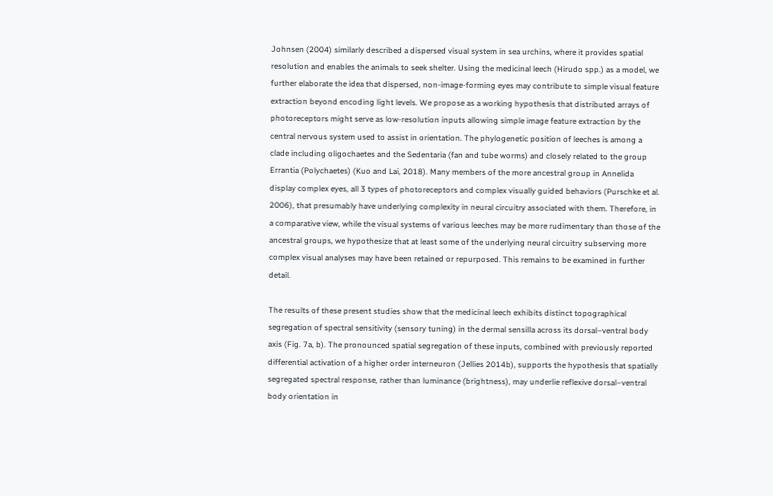Johnsen (2004) similarly described a dispersed visual system in sea urchins, where it provides spatial resolution and enables the animals to seek shelter. Using the medicinal leech (Hirudo spp.) as a model, we further elaborate the idea that dispersed, non-image-forming eyes may contribute to simple visual feature extraction beyond encoding light levels. We propose as a working hypothesis that distributed arrays of photoreceptors might serve as low-resolution inputs allowing simple image feature extraction by the central nervous system used to assist in orientation. The phylogenetic position of leeches is among a clade including oligochaetes and the Sedentaria (fan and tube worms) and closely related to the group Errantia (Polychaetes) (Kuo and Lai, 2018). Many members of the more ancestral group in Annelida display complex eyes, all 3 types of photoreceptors and complex visually guided behaviors (Purschke et al. 2006), that presumably have underlying complexity in neural circuitry associated with them. Therefore, in a comparative view, while the visual systems of various leeches may be more rudimentary than those of the ancestral groups, we hypothesize that at least some of the underlying neural circuitry subserving more complex visual analyses may have been retained or repurposed. This remains to be examined in further detail.

The results of these present studies show that the medicinal leech exhibits distinct topographical segregation of spectral sensitivity (sensory tuning) in the dermal sensilla across its dorsal–ventral body axis (Fig. 7a, b). The pronounced spatial segregation of these inputs, combined with previously reported differential activation of a higher order interneuron (Jellies 2014b), supports the hypothesis that spatially segregated spectral response, rather than luminance (brightness), may underlie reflexive dorsal–ventral body orientation in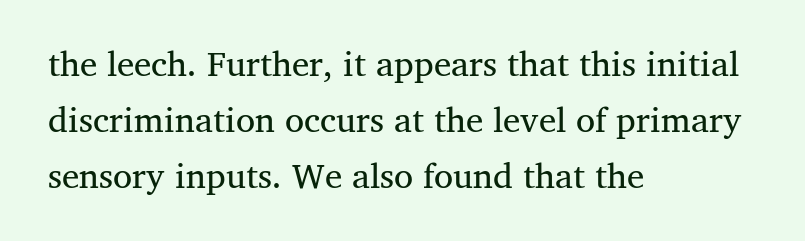the leech. Further, it appears that this initial discrimination occurs at the level of primary sensory inputs. We also found that the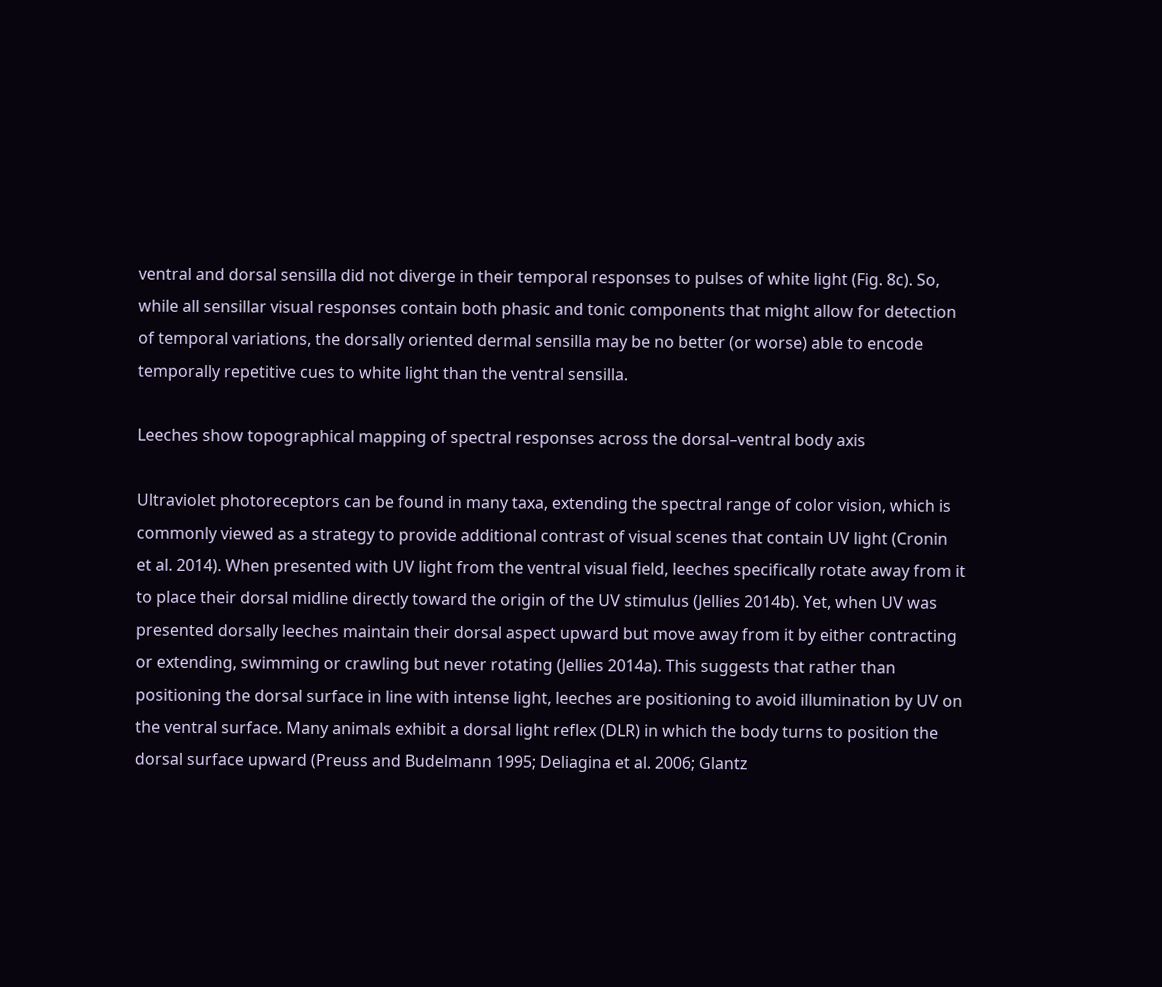ventral and dorsal sensilla did not diverge in their temporal responses to pulses of white light (Fig. 8c). So, while all sensillar visual responses contain both phasic and tonic components that might allow for detection of temporal variations, the dorsally oriented dermal sensilla may be no better (or worse) able to encode temporally repetitive cues to white light than the ventral sensilla.

Leeches show topographical mapping of spectral responses across the dorsal–ventral body axis

Ultraviolet photoreceptors can be found in many taxa, extending the spectral range of color vision, which is commonly viewed as a strategy to provide additional contrast of visual scenes that contain UV light (Cronin et al. 2014). When presented with UV light from the ventral visual field, leeches specifically rotate away from it to place their dorsal midline directly toward the origin of the UV stimulus (Jellies 2014b). Yet, when UV was presented dorsally leeches maintain their dorsal aspect upward but move away from it by either contracting or extending, swimming or crawling but never rotating (Jellies 2014a). This suggests that rather than positioning the dorsal surface in line with intense light, leeches are positioning to avoid illumination by UV on the ventral surface. Many animals exhibit a dorsal light reflex (DLR) in which the body turns to position the dorsal surface upward (Preuss and Budelmann 1995; Deliagina et al. 2006; Glantz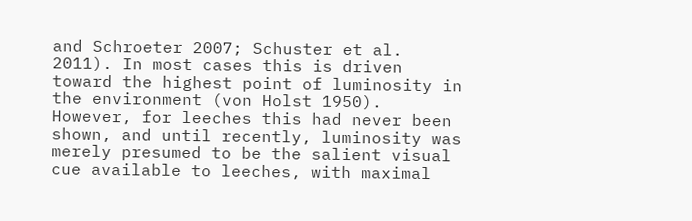and Schroeter 2007; Schuster et al. 2011). In most cases this is driven toward the highest point of luminosity in the environment (von Holst 1950). However, for leeches this had never been shown, and until recently, luminosity was merely presumed to be the salient visual cue available to leeches, with maximal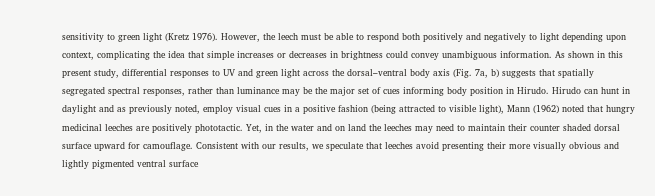sensitivity to green light (Kretz 1976). However, the leech must be able to respond both positively and negatively to light depending upon context, complicating the idea that simple increases or decreases in brightness could convey unambiguous information. As shown in this present study, differential responses to UV and green light across the dorsal–ventral body axis (Fig. 7a, b) suggests that spatially segregated spectral responses, rather than luminance may be the major set of cues informing body position in Hirudo. Hirudo can hunt in daylight and as previously noted, employ visual cues in a positive fashion (being attracted to visible light), Mann (1962) noted that hungry medicinal leeches are positively phototactic. Yet, in the water and on land the leeches may need to maintain their counter shaded dorsal surface upward for camouflage. Consistent with our results, we speculate that leeches avoid presenting their more visually obvious and lightly pigmented ventral surface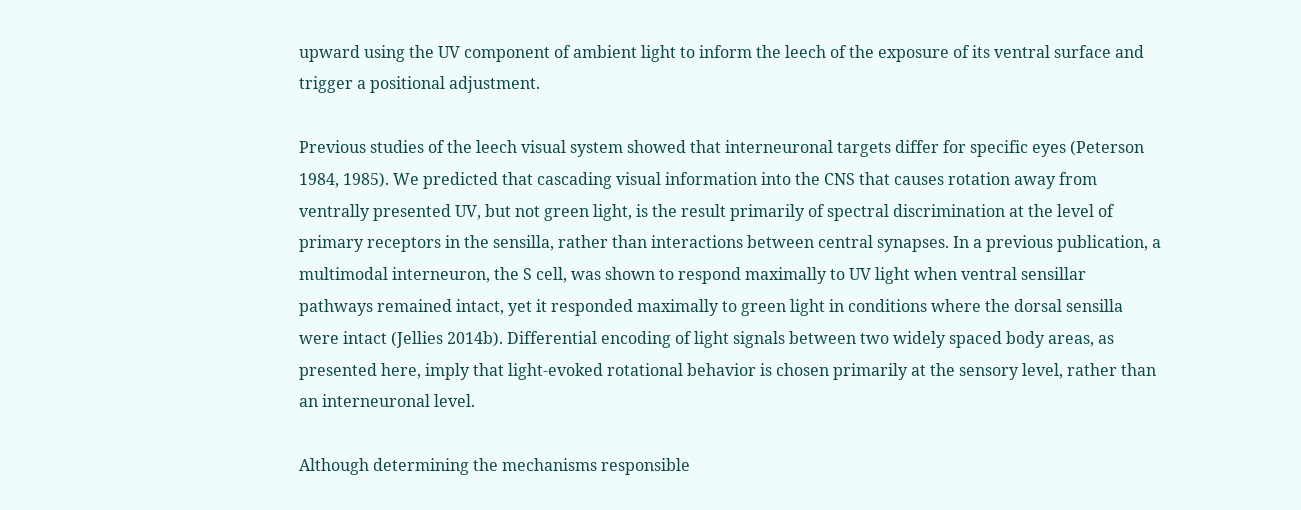upward using the UV component of ambient light to inform the leech of the exposure of its ventral surface and trigger a positional adjustment.

Previous studies of the leech visual system showed that interneuronal targets differ for specific eyes (Peterson 1984, 1985). We predicted that cascading visual information into the CNS that causes rotation away from ventrally presented UV, but not green light, is the result primarily of spectral discrimination at the level of primary receptors in the sensilla, rather than interactions between central synapses. In a previous publication, a multimodal interneuron, the S cell, was shown to respond maximally to UV light when ventral sensillar pathways remained intact, yet it responded maximally to green light in conditions where the dorsal sensilla were intact (Jellies 2014b). Differential encoding of light signals between two widely spaced body areas, as presented here, imply that light-evoked rotational behavior is chosen primarily at the sensory level, rather than an interneuronal level.

Although determining the mechanisms responsible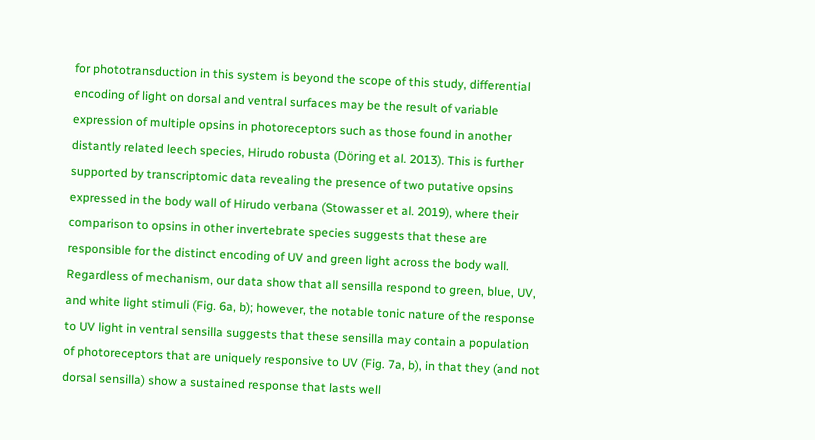for phototransduction in this system is beyond the scope of this study, differential encoding of light on dorsal and ventral surfaces may be the result of variable expression of multiple opsins in photoreceptors such as those found in another distantly related leech species, Hirudo robusta (Döring et al. 2013). This is further supported by transcriptomic data revealing the presence of two putative opsins expressed in the body wall of Hirudo verbana (Stowasser et al. 2019), where their comparison to opsins in other invertebrate species suggests that these are responsible for the distinct encoding of UV and green light across the body wall. Regardless of mechanism, our data show that all sensilla respond to green, blue, UV, and white light stimuli (Fig. 6a, b); however, the notable tonic nature of the response to UV light in ventral sensilla suggests that these sensilla may contain a population of photoreceptors that are uniquely responsive to UV (Fig. 7a, b), in that they (and not dorsal sensilla) show a sustained response that lasts well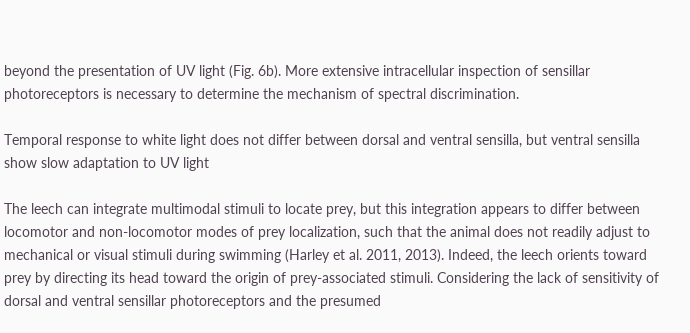beyond the presentation of UV light (Fig. 6b). More extensive intracellular inspection of sensillar photoreceptors is necessary to determine the mechanism of spectral discrimination.

Temporal response to white light does not differ between dorsal and ventral sensilla, but ventral sensilla show slow adaptation to UV light

The leech can integrate multimodal stimuli to locate prey, but this integration appears to differ between locomotor and non-locomotor modes of prey localization, such that the animal does not readily adjust to mechanical or visual stimuli during swimming (Harley et al. 2011, 2013). Indeed, the leech orients toward prey by directing its head toward the origin of prey-associated stimuli. Considering the lack of sensitivity of dorsal and ventral sensillar photoreceptors and the presumed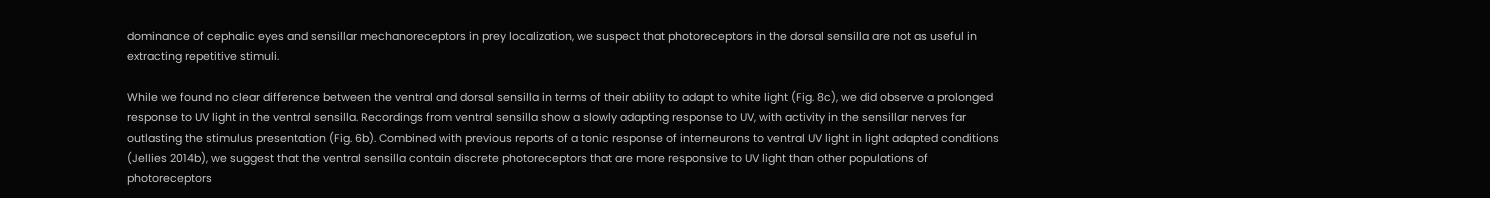dominance of cephalic eyes and sensillar mechanoreceptors in prey localization, we suspect that photoreceptors in the dorsal sensilla are not as useful in extracting repetitive stimuli.

While we found no clear difference between the ventral and dorsal sensilla in terms of their ability to adapt to white light (Fig. 8c), we did observe a prolonged response to UV light in the ventral sensilla. Recordings from ventral sensilla show a slowly adapting response to UV, with activity in the sensillar nerves far outlasting the stimulus presentation (Fig. 6b). Combined with previous reports of a tonic response of interneurons to ventral UV light in light adapted conditions (Jellies 2014b), we suggest that the ventral sensilla contain discrete photoreceptors that are more responsive to UV light than other populations of photoreceptors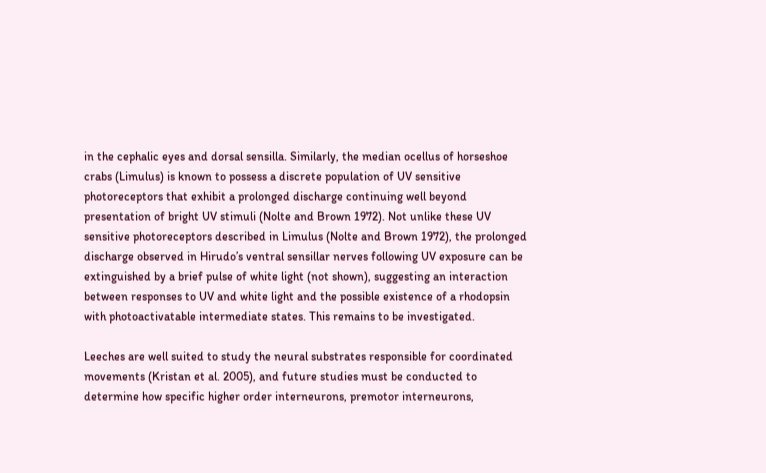in the cephalic eyes and dorsal sensilla. Similarly, the median ocellus of horseshoe crabs (Limulus) is known to possess a discrete population of UV sensitive photoreceptors that exhibit a prolonged discharge continuing well beyond presentation of bright UV stimuli (Nolte and Brown 1972). Not unlike these UV sensitive photoreceptors described in Limulus (Nolte and Brown 1972), the prolonged discharge observed in Hirudo’s ventral sensillar nerves following UV exposure can be extinguished by a brief pulse of white light (not shown), suggesting an interaction between responses to UV and white light and the possible existence of a rhodopsin with photoactivatable intermediate states. This remains to be investigated.

Leeches are well suited to study the neural substrates responsible for coordinated movements (Kristan et al. 2005), and future studies must be conducted to determine how specific higher order interneurons, premotor interneurons,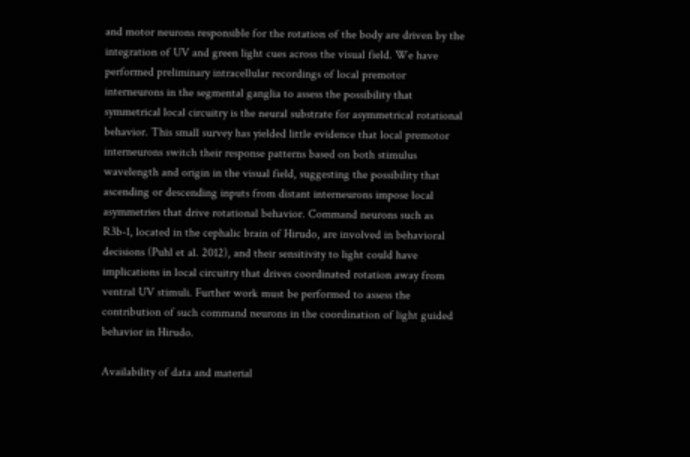and motor neurons responsible for the rotation of the body are driven by the integration of UV and green light cues across the visual field. We have performed preliminary intracellular recordings of local premotor interneurons in the segmental ganglia to assess the possibility that symmetrical local circuitry is the neural substrate for asymmetrical rotational behavior. This small survey has yielded little evidence that local premotor interneurons switch their response patterns based on both stimulus wavelength and origin in the visual field, suggesting the possibility that ascending or descending inputs from distant interneurons impose local asymmetries that drive rotational behavior. Command neurons such as R3b-1, located in the cephalic brain of Hirudo, are involved in behavioral decisions (Puhl et al. 2012), and their sensitivity to light could have implications in local circuitry that drives coordinated rotation away from ventral UV stimuli. Further work must be performed to assess the contribution of such command neurons in the coordination of light guided behavior in Hirudo.

Availability of data and material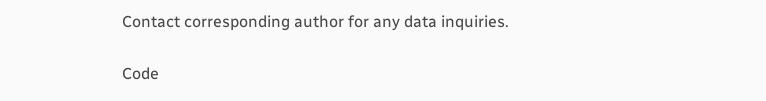Contact corresponding author for any data inquiries.

Code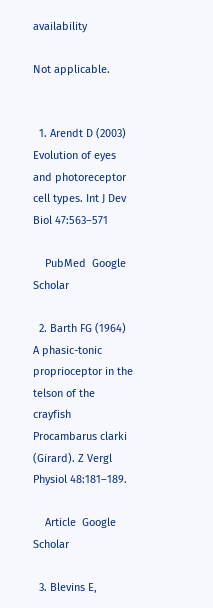availability

Not applicable.


  1. Arendt D (2003) Evolution of eyes and photoreceptor cell types. Int J Dev Biol 47:563–571

    PubMed  Google Scholar

  2. Barth FG (1964) A phasic-tonic proprioceptor in the telson of the crayfish Procambarus clarki (Girard). Z Vergl Physiol 48:181–189.

    Article  Google Scholar

  3. Blevins E,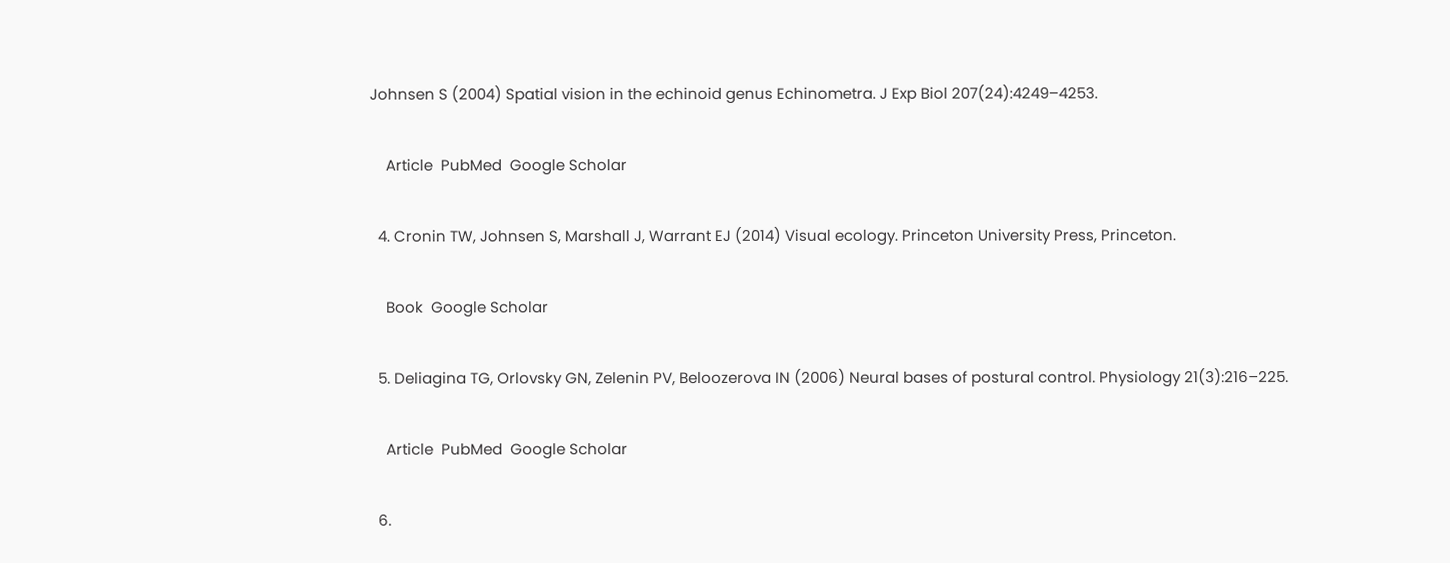Johnsen S (2004) Spatial vision in the echinoid genus Echinometra. J Exp Biol 207(24):4249–4253.

    Article  PubMed  Google Scholar

  4. Cronin TW, Johnsen S, Marshall J, Warrant EJ (2014) Visual ecology. Princeton University Press, Princeton.

    Book  Google Scholar

  5. Deliagina TG, Orlovsky GN, Zelenin PV, Beloozerova IN (2006) Neural bases of postural control. Physiology 21(3):216–225.

    Article  PubMed  Google Scholar

  6.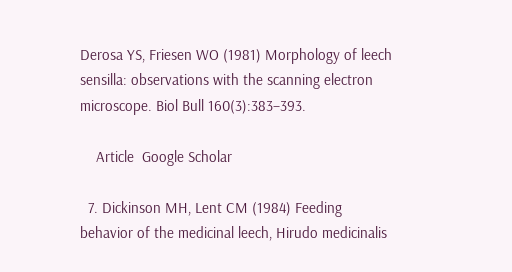Derosa YS, Friesen WO (1981) Morphology of leech sensilla: observations with the scanning electron microscope. Biol Bull 160(3):383–393.

    Article  Google Scholar

  7. Dickinson MH, Lent CM (1984) Feeding behavior of the medicinal leech, Hirudo medicinalis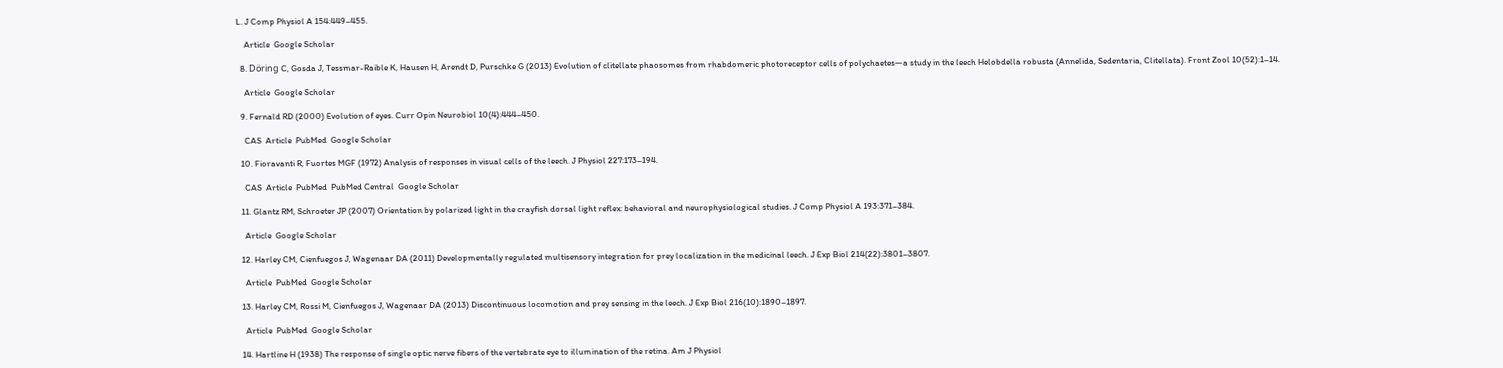L. J Comp Physiol A 154:449–455.

    Article  Google Scholar

  8. Döring C, Gosda J, Tessmar-Raible K, Hausen H, Arendt D, Purschke G (2013) Evolution of clitellate phaosomes from rhabdomeric photoreceptor cells of polychaetes—a study in the leech Helobdella robusta (Annelida, Sedentaria, Clitellata). Front Zool 10(52):1–14.

    Article  Google Scholar

  9. Fernald RD (2000) Evolution of eyes. Curr Opin Neurobiol 10(4):444–450.

    CAS  Article  PubMed  Google Scholar

  10. Fioravanti R, Fuortes MGF (1972) Analysis of responses in visual cells of the leech. J Physiol 227:173–194.

    CAS  Article  PubMed  PubMed Central  Google Scholar

  11. Glantz RM, Schroeter JP (2007) Orientation by polarized light in the crayfish dorsal light reflex: behavioral and neurophysiological studies. J Comp Physiol A 193:371–384.

    Article  Google Scholar

  12. Harley CM, Cienfuegos J, Wagenaar DA (2011) Developmentally regulated multisensory integration for prey localization in the medicinal leech. J Exp Biol 214(22):3801–3807.

    Article  PubMed  Google Scholar

  13. Harley CM, Rossi M, Cienfuegos J, Wagenaar DA (2013) Discontinuous locomotion and prey sensing in the leech. J Exp Biol 216(10):1890–1897.

    Article  PubMed  Google Scholar

  14. Hartline H (1938) The response of single optic nerve fibers of the vertebrate eye to illumination of the retina. Am J Physiol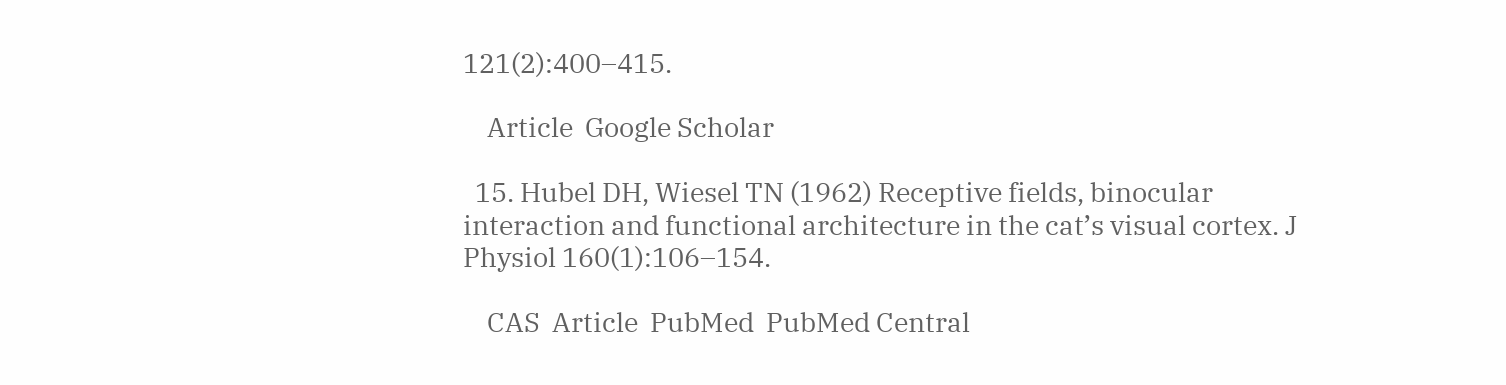121(2):400–415.

    Article  Google Scholar

  15. Hubel DH, Wiesel TN (1962) Receptive fields, binocular interaction and functional architecture in the cat’s visual cortex. J Physiol 160(1):106–154.

    CAS  Article  PubMed  PubMed Central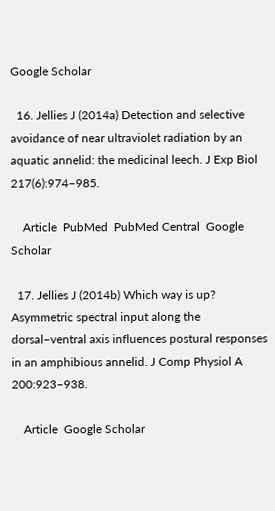Google Scholar

  16. Jellies J (2014a) Detection and selective avoidance of near ultraviolet radiation by an aquatic annelid: the medicinal leech. J Exp Biol 217(6):974–985.

    Article  PubMed  PubMed Central  Google Scholar

  17. Jellies J (2014b) Which way is up? Asymmetric spectral input along the dorsal–ventral axis influences postural responses in an amphibious annelid. J Comp Physiol A 200:923–938.

    Article  Google Scholar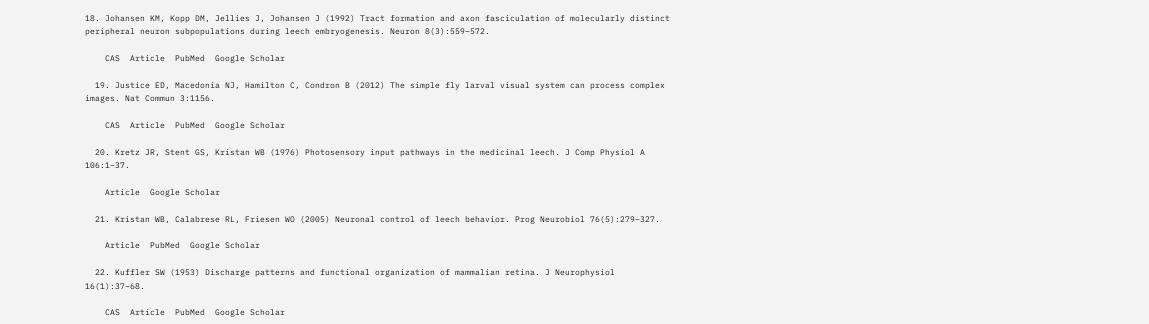18. Johansen KM, Kopp DM, Jellies J, Johansen J (1992) Tract formation and axon fasciculation of molecularly distinct peripheral neuron subpopulations during leech embryogenesis. Neuron 8(3):559–572.

    CAS  Article  PubMed  Google Scholar

  19. Justice ED, Macedonia NJ, Hamilton C, Condron B (2012) The simple fly larval visual system can process complex images. Nat Commun 3:1156.

    CAS  Article  PubMed  Google Scholar

  20. Kretz JR, Stent GS, Kristan WB (1976) Photosensory input pathways in the medicinal leech. J Comp Physiol A 106:1–37.

    Article  Google Scholar

  21. Kristan WB, Calabrese RL, Friesen WO (2005) Neuronal control of leech behavior. Prog Neurobiol 76(5):279–327.

    Article  PubMed  Google Scholar

  22. Kuffler SW (1953) Discharge patterns and functional organization of mammalian retina. J Neurophysiol 16(1):37–68.

    CAS  Article  PubMed  Google Scholar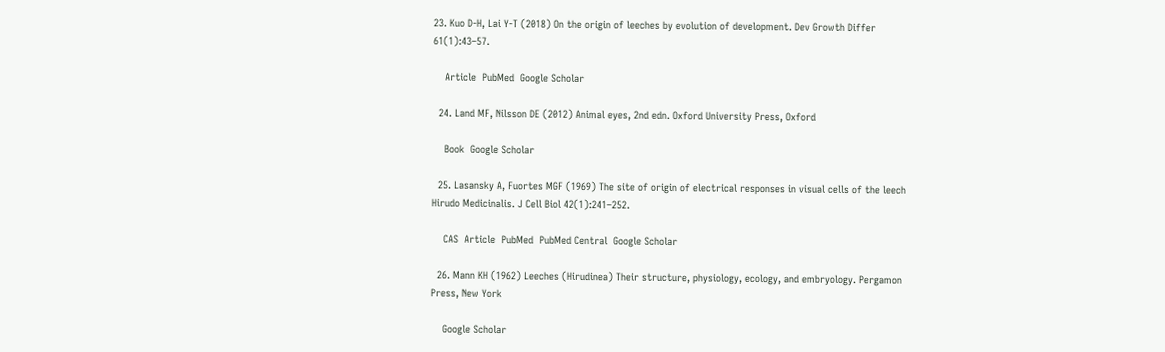23. Kuo D-H, Lai Y-T (2018) On the origin of leeches by evolution of development. Dev Growth Differ 61(1):43–57.

    Article  PubMed  Google Scholar

  24. Land MF, Nilsson DE (2012) Animal eyes, 2nd edn. Oxford University Press, Oxford

    Book  Google Scholar

  25. Lasansky A, Fuortes MGF (1969) The site of origin of electrical responses in visual cells of the leech Hirudo Medicinalis. J Cell Biol 42(1):241–252.

    CAS  Article  PubMed  PubMed Central  Google Scholar

  26. Mann KH (1962) Leeches (Hirudinea) Their structure, physiology, ecology, and embryology. Pergamon Press, New York

    Google Scholar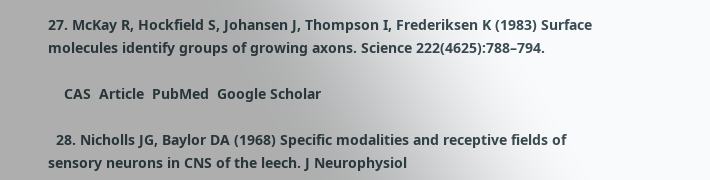27. McKay R, Hockfield S, Johansen J, Thompson I, Frederiksen K (1983) Surface molecules identify groups of growing axons. Science 222(4625):788–794.

    CAS  Article  PubMed  Google Scholar

  28. Nicholls JG, Baylor DA (1968) Specific modalities and receptive fields of sensory neurons in CNS of the leech. J Neurophysiol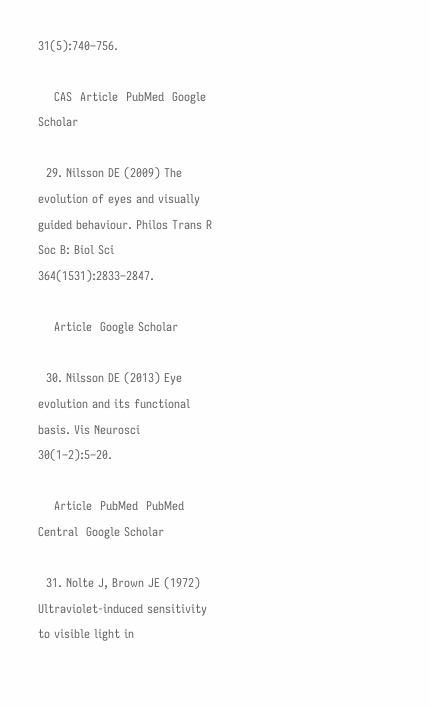31(5):740–756.

    CAS  Article  PubMed  Google Scholar

  29. Nilsson DE (2009) The evolution of eyes and visually guided behaviour. Philos Trans R Soc B: Biol Sci 364(1531):2833–2847.

    Article  Google Scholar

  30. Nilsson DE (2013) Eye evolution and its functional basis. Vis Neurosci 30(1–2):5–20.

    Article  PubMed  PubMed Central  Google Scholar

  31. Nolte J, Brown JE (1972) Ultraviolet-induced sensitivity to visible light in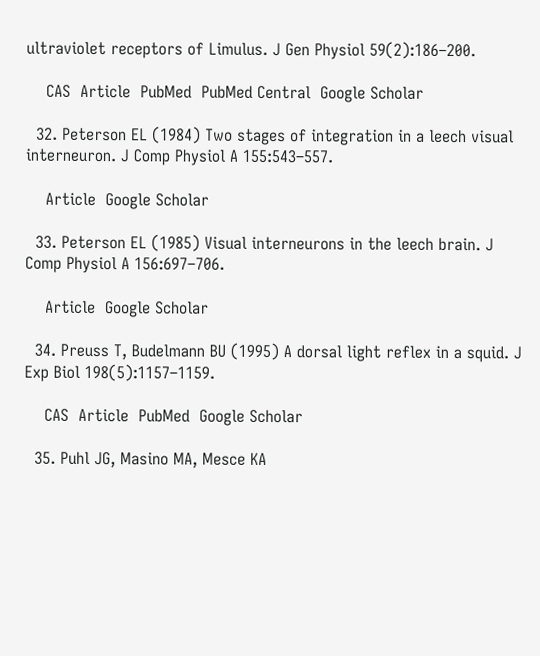ultraviolet receptors of Limulus. J Gen Physiol 59(2):186–200.

    CAS  Article  PubMed  PubMed Central  Google Scholar

  32. Peterson EL (1984) Two stages of integration in a leech visual interneuron. J Comp Physiol A 155:543–557.

    Article  Google Scholar

  33. Peterson EL (1985) Visual interneurons in the leech brain. J Comp Physiol A 156:697–706.

    Article  Google Scholar

  34. Preuss T, Budelmann BU (1995) A dorsal light reflex in a squid. J Exp Biol 198(5):1157–1159.

    CAS  Article  PubMed  Google Scholar

  35. Puhl JG, Masino MA, Mesce KA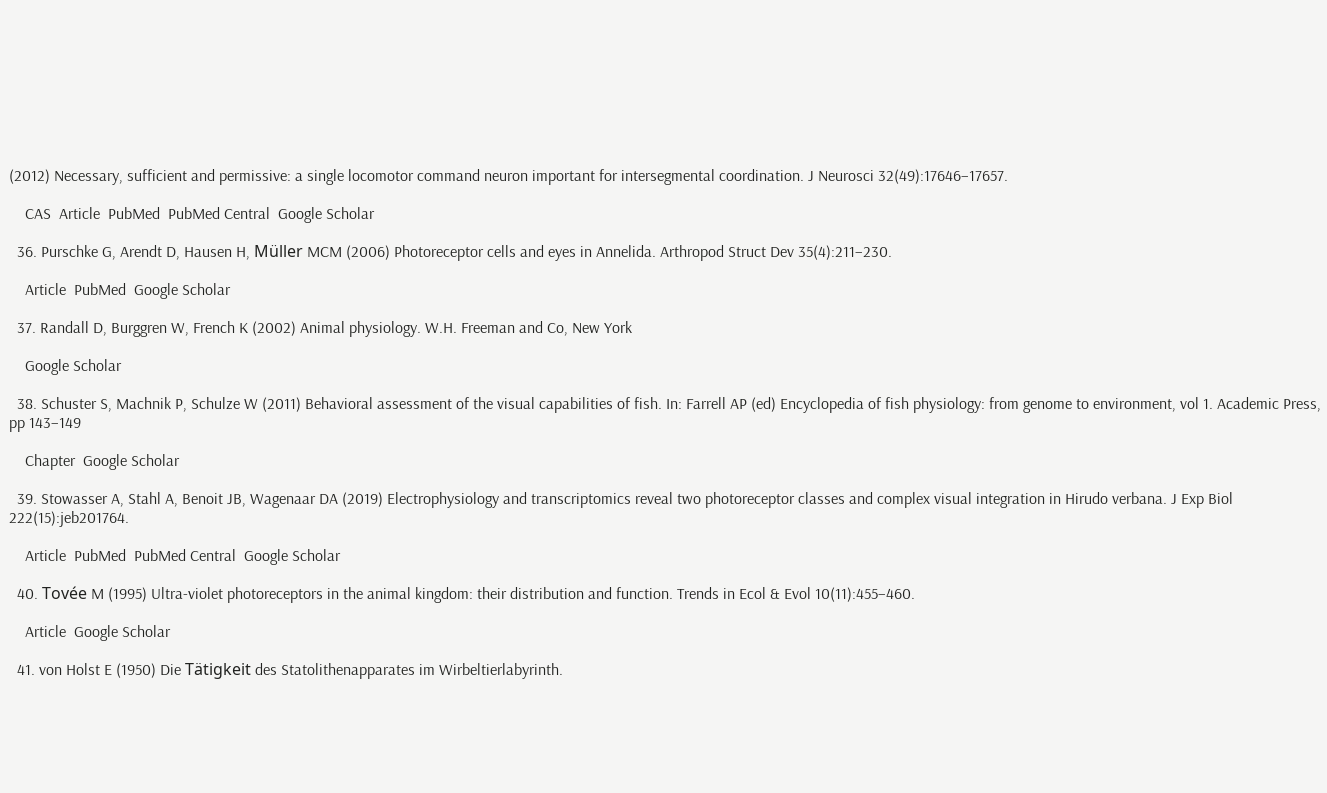(2012) Necessary, sufficient and permissive: a single locomotor command neuron important for intersegmental coordination. J Neurosci 32(49):17646–17657.

    CAS  Article  PubMed  PubMed Central  Google Scholar

  36. Purschke G, Arendt D, Hausen H, Müller MCM (2006) Photoreceptor cells and eyes in Annelida. Arthropod Struct Dev 35(4):211–230.

    Article  PubMed  Google Scholar

  37. Randall D, Burggren W, French K (2002) Animal physiology. W.H. Freeman and Co, New York

    Google Scholar

  38. Schuster S, Machnik P, Schulze W (2011) Behavioral assessment of the visual capabilities of fish. In: Farrell AP (ed) Encyclopedia of fish physiology: from genome to environment, vol 1. Academic Press, pp 143–149

    Chapter  Google Scholar

  39. Stowasser A, Stahl A, Benoit JB, Wagenaar DA (2019) Electrophysiology and transcriptomics reveal two photoreceptor classes and complex visual integration in Hirudo verbana. J Exp Biol 222(15):jeb201764.

    Article  PubMed  PubMed Central  Google Scholar

  40. Tovée M (1995) Ultra-violet photoreceptors in the animal kingdom: their distribution and function. Trends in Ecol & Evol 10(11):455–460.

    Article  Google Scholar

  41. von Holst E (1950) Die Tätigkeit des Statolithenapparates im Wirbeltierlabyrinth.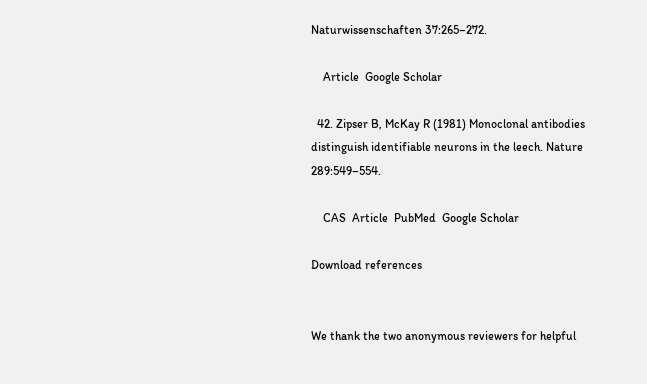Naturwissenschaften 37:265–272.

    Article  Google Scholar

  42. Zipser B, McKay R (1981) Monoclonal antibodies distinguish identifiable neurons in the leech. Nature 289:549–554.

    CAS  Article  PubMed  Google Scholar

Download references


We thank the two anonymous reviewers for helpful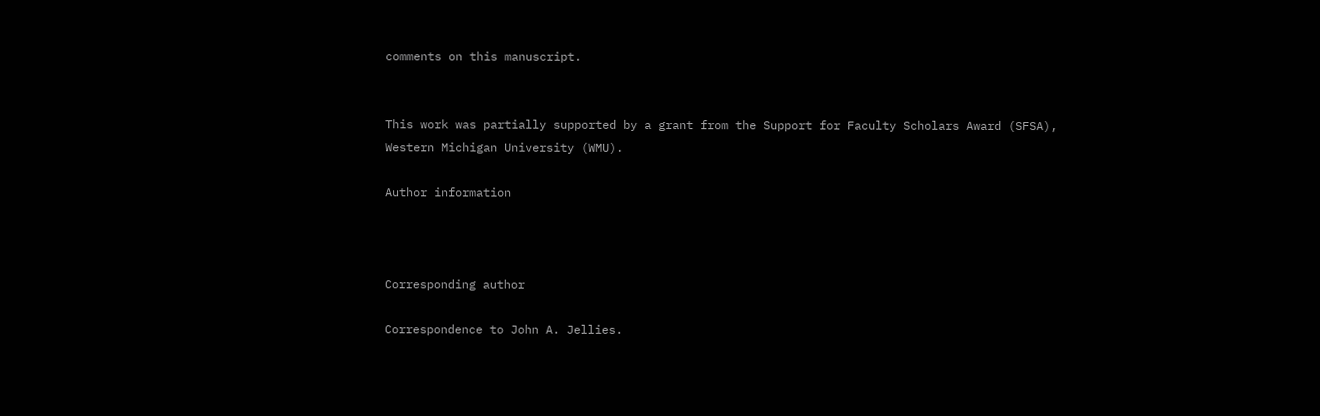comments on this manuscript.


This work was partially supported by a grant from the Support for Faculty Scholars Award (SFSA), Western Michigan University (WMU).

Author information



Corresponding author

Correspondence to John A. Jellies.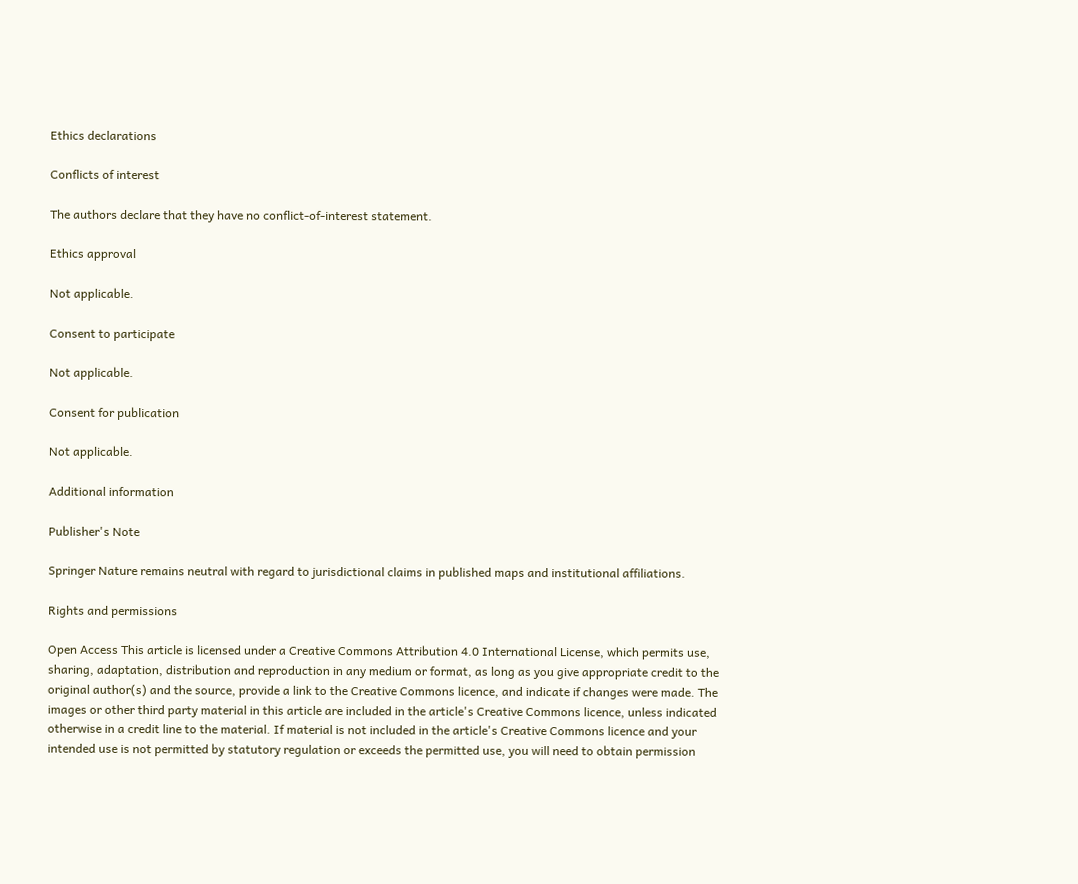Ethics declarations

Conflicts of interest

The authors declare that they have no conflict-of-interest statement.

Ethics approval

Not applicable.

Consent to participate

Not applicable.

Consent for publication

Not applicable.

Additional information

Publisher's Note

Springer Nature remains neutral with regard to jurisdictional claims in published maps and institutional affiliations.

Rights and permissions

Open Access This article is licensed under a Creative Commons Attribution 4.0 International License, which permits use, sharing, adaptation, distribution and reproduction in any medium or format, as long as you give appropriate credit to the original author(s) and the source, provide a link to the Creative Commons licence, and indicate if changes were made. The images or other third party material in this article are included in the article's Creative Commons licence, unless indicated otherwise in a credit line to the material. If material is not included in the article's Creative Commons licence and your intended use is not permitted by statutory regulation or exceeds the permitted use, you will need to obtain permission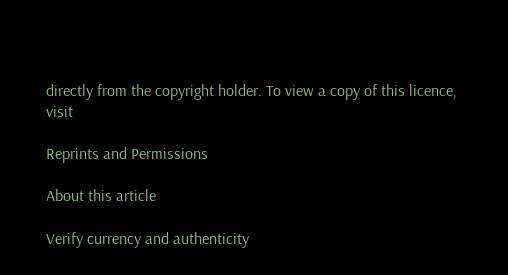directly from the copyright holder. To view a copy of this licence, visit

Reprints and Permissions

About this article

Verify currency and authenticity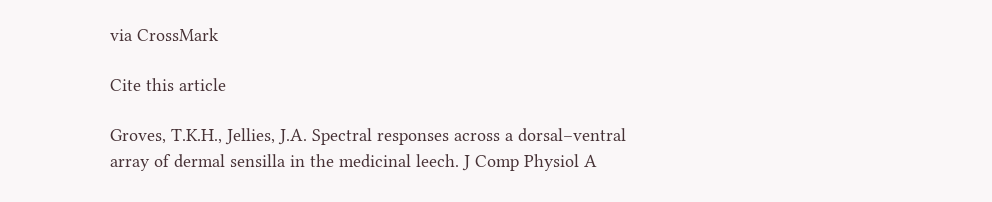via CrossMark

Cite this article

Groves, T.K.H., Jellies, J.A. Spectral responses across a dorsal–ventral array of dermal sensilla in the medicinal leech. J Comp Physiol A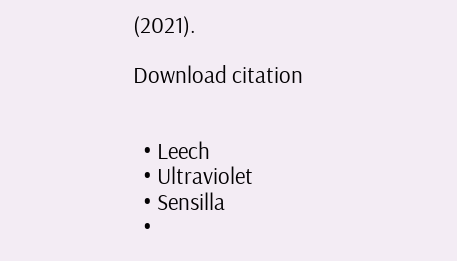(2021).

Download citation


  • Leech
  • Ultraviolet
  • Sensilla
  •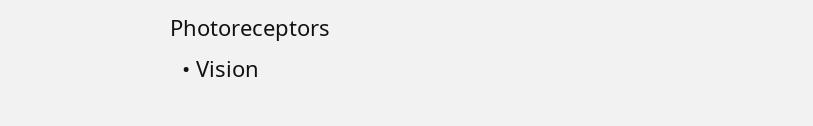Photoreceptors
  • Vision